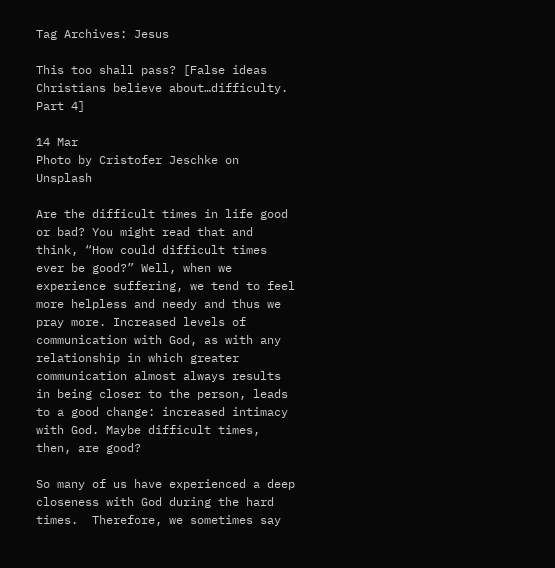Tag Archives: Jesus

This too shall pass? [False ideas Christians believe about…difficulty. Part 4]

14 Mar
Photo by Cristofer Jeschke on Unsplash

Are the difficult times in life good or bad? You might read that and think, “How could difficult times ever be good?” Well, when we experience suffering, we tend to feel more helpless and needy and thus we pray more. Increased levels of communication with God, as with any relationship in which greater communication almost always results in being closer to the person, leads to a good change: increased intimacy with God. Maybe difficult times, then, are good?

So many of us have experienced a deep closeness with God during the hard times.  Therefore, we sometimes say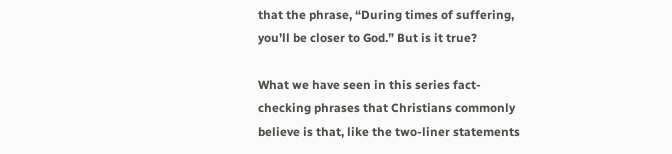that the phrase, “During times of suffering, you’ll be closer to God.” But is it true?

What we have seen in this series fact-checking phrases that Christians commonly believe is that, like the two-liner statements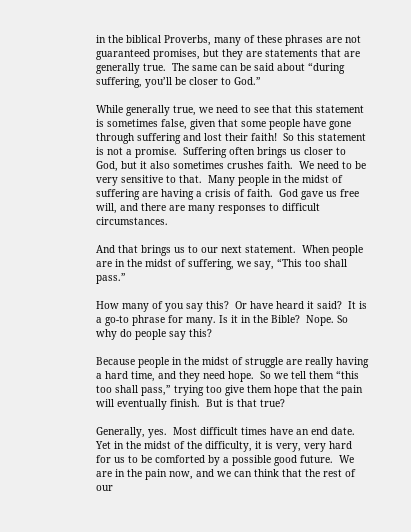in the biblical Proverbs, many of these phrases are not guaranteed promises, but they are statements that are generally true.  The same can be said about “during suffering, you’ll be closer to God.”

While generally true, we need to see that this statement is sometimes false, given that some people have gone through suffering and lost their faith!  So this statement is not a promise.  Suffering often brings us closer to God, but it also sometimes crushes faith.  We need to be very sensitive to that.  Many people in the midst of suffering are having a crisis of faith.  God gave us free will, and there are many responses to difficult circumstances.

And that brings us to our next statement.  When people are in the midst of suffering, we say, “This too shall pass.”

How many of you say this?  Or have heard it said?  It is a go-to phrase for many. Is it in the Bible?  Nope. So why do people say this?

Because people in the midst of struggle are really having a hard time, and they need hope.  So we tell them “this too shall pass,” trying too give them hope that the pain will eventually finish.  But is that true?

Generally, yes.  Most difficult times have an end date.  Yet in the midst of the difficulty, it is very, very hard for us to be comforted by a possible good future.  We are in the pain now, and we can think that the rest of our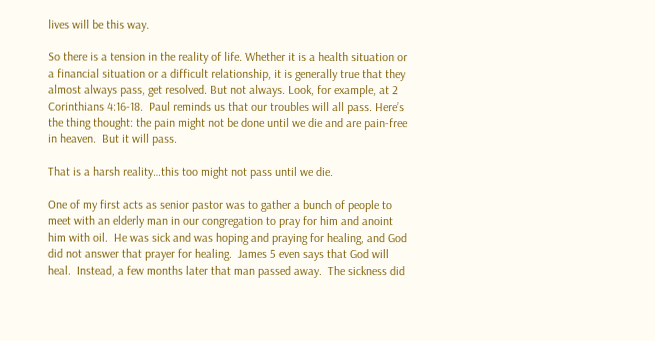lives will be this way.

So there is a tension in the reality of life. Whether it is a health situation or a financial situation or a difficult relationship, it is generally true that they almost always pass, get resolved. But not always. Look, for example, at 2 Corinthians 4:16-18.  Paul reminds us that our troubles will all pass. Here’s the thing thought: the pain might not be done until we die and are pain-free in heaven.  But it will pass.

That is a harsh reality…this too might not pass until we die.

One of my first acts as senior pastor was to gather a bunch of people to meet with an elderly man in our congregation to pray for him and anoint him with oil.  He was sick and was hoping and praying for healing, and God did not answer that prayer for healing.  James 5 even says that God will heal.  Instead, a few months later that man passed away.  The sickness did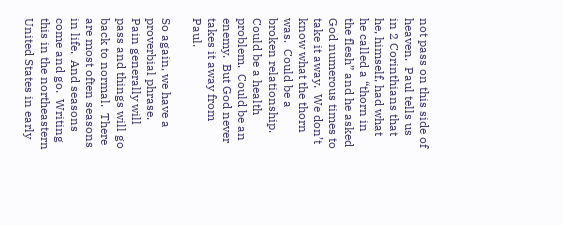not pass on this side of heaven.  Paul tells us in 2 Corinthians that he, himself, had what he called a “thorn in the flesh” and he asked God numerous times to take it away.  We don’t know what the thorn was.  Could be a broken relationship.  Could be a health problem.  Could be an enemy.  But God never takes it away from Paul.

So again, we have a proverbial phrase.  Pain generally will pass and things will go back to normal.  There are most often seasons in life.  And seasons come and go.  Writing this in the northeastern United States in early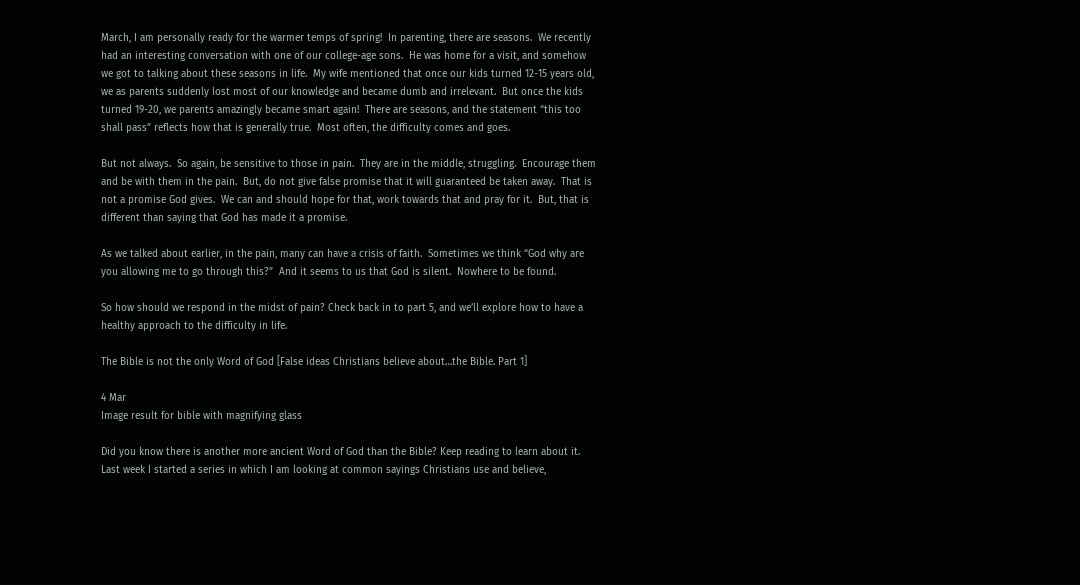March, I am personally ready for the warmer temps of spring!  In parenting, there are seasons.  We recently had an interesting conversation with one of our college-age sons.  He was home for a visit, and somehow we got to talking about these seasons in life.  My wife mentioned that once our kids turned 12-15 years old, we as parents suddenly lost most of our knowledge and became dumb and irrelevant.  But once the kids turned 19-20, we parents amazingly became smart again!  There are seasons, and the statement “this too shall pass” reflects how that is generally true.  Most often, the difficulty comes and goes.

But not always.  So again, be sensitive to those in pain.  They are in the middle, struggling.  Encourage them and be with them in the pain.  But, do not give false promise that it will guaranteed be taken away.  That is not a promise God gives.  We can and should hope for that, work towards that and pray for it.  But, that is different than saying that God has made it a promise.

As we talked about earlier, in the pain, many can have a crisis of faith.  Sometimes we think “God why are you allowing me to go through this?”  And it seems to us that God is silent.  Nowhere to be found.

So how should we respond in the midst of pain? Check back in to part 5, and we’ll explore how to have a healthy approach to the difficulty in life.

The Bible is not the only Word of God [False ideas Christians believe about…the Bible. Part 1]

4 Mar
Image result for bible with magnifying glass

Did you know there is another more ancient Word of God than the Bible? Keep reading to learn about it. Last week I started a series in which I am looking at common sayings Christians use and believe,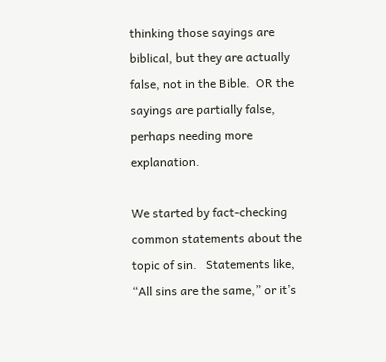thinking those sayings are biblical, but they are actually false, not in the Bible.  OR the sayings are partially false, perhaps needing more explanation.

We started by fact-checking common statements about the topic of sin.   Statements like, “All sins are the same,” or it’s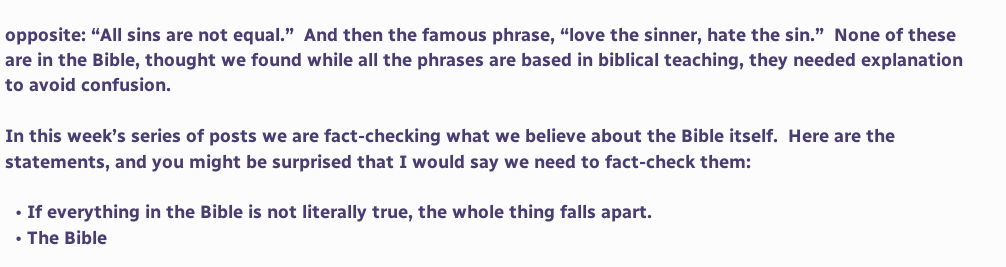opposite: “All sins are not equal.”  And then the famous phrase, “love the sinner, hate the sin.”  None of these are in the Bible, thought we found while all the phrases are based in biblical teaching, they needed explanation to avoid confusion.

In this week’s series of posts we are fact-checking what we believe about the Bible itself.  Here are the statements, and you might be surprised that I would say we need to fact-check them:

  • If everything in the Bible is not literally true, the whole thing falls apart.
  • The Bible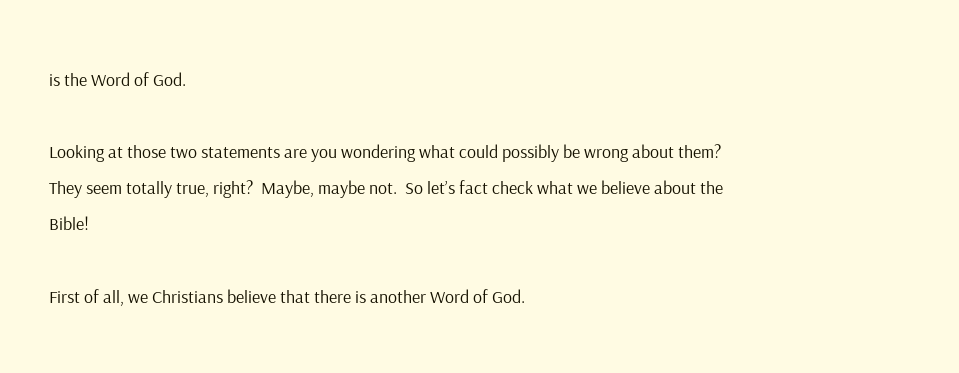is the Word of God.

Looking at those two statements are you wondering what could possibly be wrong about them?  They seem totally true, right?  Maybe, maybe not.  So let’s fact check what we believe about the Bible!

First of all, we Christians believe that there is another Word of God.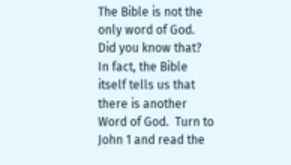The Bible is not the only word of God.  Did you know that?  In fact, the Bible itself tells us that there is another Word of God.  Turn to John 1 and read the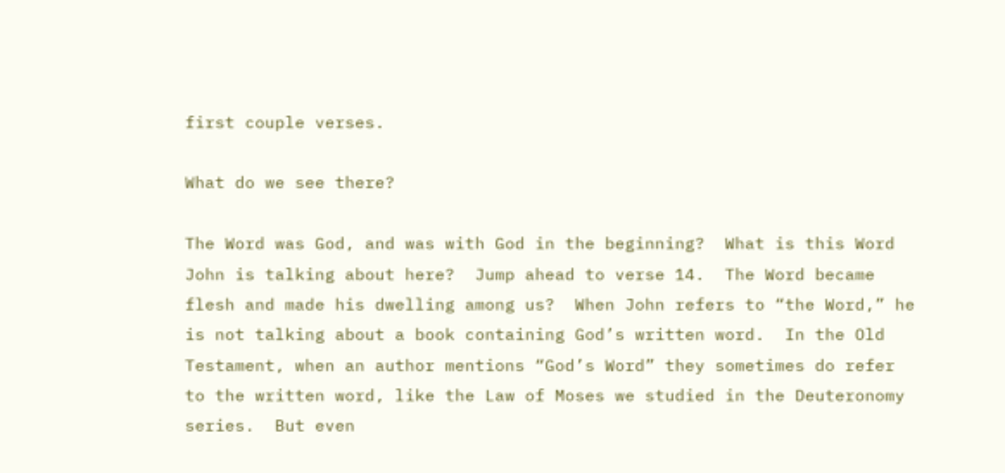first couple verses.

What do we see there?

The Word was God, and was with God in the beginning?  What is this Word John is talking about here?  Jump ahead to verse 14.  The Word became flesh and made his dwelling among us?  When John refers to “the Word,” he is not talking about a book containing God’s written word.  In the Old Testament, when an author mentions “God’s Word” they sometimes do refer to the written word, like the Law of Moses we studied in the Deuteronomy series.  But even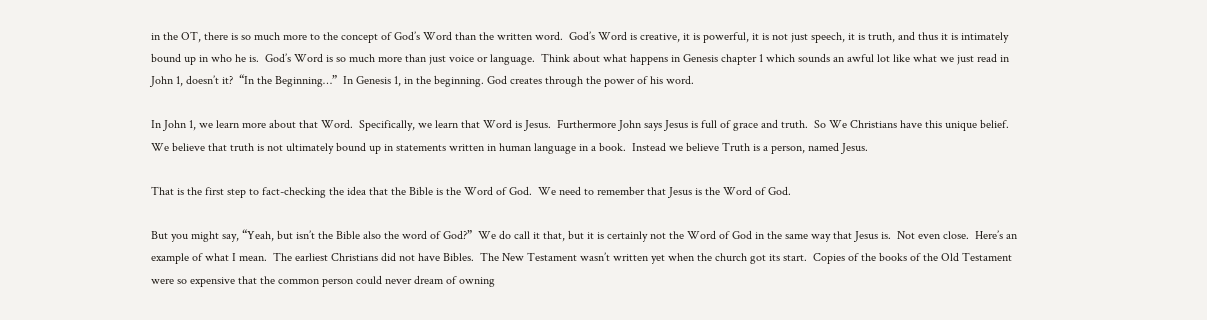in the OT, there is so much more to the concept of God’s Word than the written word.  God’s Word is creative, it is powerful, it is not just speech, it is truth, and thus it is intimately bound up in who he is.  God’s Word is so much more than just voice or language.  Think about what happens in Genesis chapter 1 which sounds an awful lot like what we just read in John 1, doesn’t it?  “In the Beginning…”  In Genesis 1, in the beginning. God creates through the power of his word.

In John 1, we learn more about that Word.  Specifically, we learn that Word is Jesus.  Furthermore John says Jesus is full of grace and truth.  So We Christians have this unique belief.  We believe that truth is not ultimately bound up in statements written in human language in a book.  Instead we believe Truth is a person, named Jesus.

That is the first step to fact-checking the idea that the Bible is the Word of God.  We need to remember that Jesus is the Word of God.

But you might say, “Yeah, but isn’t the Bible also the word of God?”  We do call it that, but it is certainly not the Word of God in the same way that Jesus is.  Not even close.  Here’s an example of what I mean.  The earliest Christians did not have Bibles.  The New Testament wasn’t written yet when the church got its start.  Copies of the books of the Old Testament were so expensive that the common person could never dream of owning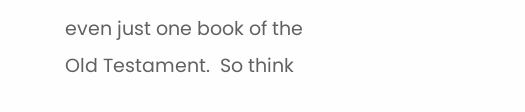even just one book of the Old Testament.  So think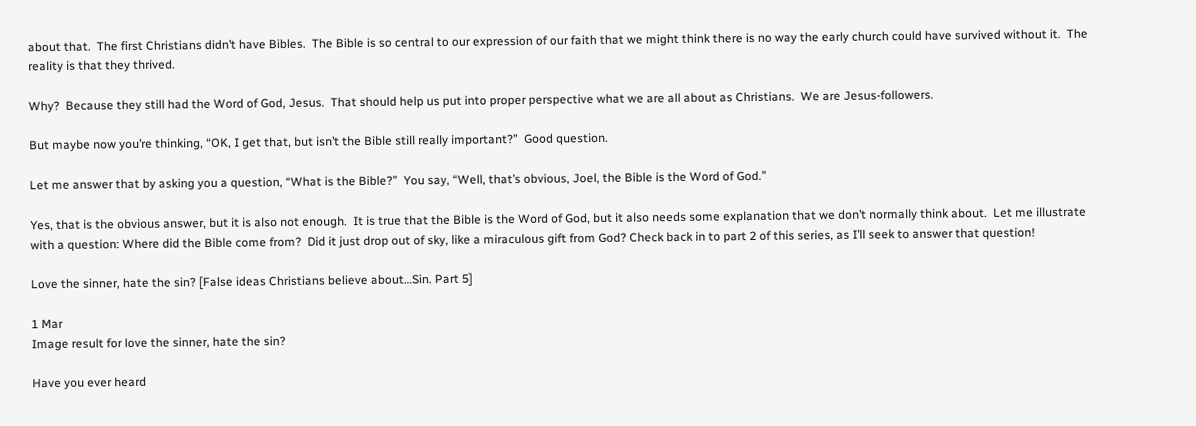about that.  The first Christians didn’t have Bibles.  The Bible is so central to our expression of our faith that we might think there is no way the early church could have survived without it.  The reality is that they thrived.

Why?  Because they still had the Word of God, Jesus.  That should help us put into proper perspective what we are all about as Christians.  We are Jesus-followers.

But maybe now you’re thinking, “OK, I get that, but isn’t the Bible still really important?”  Good question.

Let me answer that by asking you a question, “What is the Bible?”  You say, “Well, that’s obvious, Joel, the Bible is the Word of God.”

Yes, that is the obvious answer, but it is also not enough.  It is true that the Bible is the Word of God, but it also needs some explanation that we don’t normally think about.  Let me illustrate with a question: Where did the Bible come from?  Did it just drop out of sky, like a miraculous gift from God? Check back in to part 2 of this series, as I’ll seek to answer that question!

Love the sinner, hate the sin? [False ideas Christians believe about…Sin. Part 5]

1 Mar
Image result for love the sinner, hate the sin?

Have you ever heard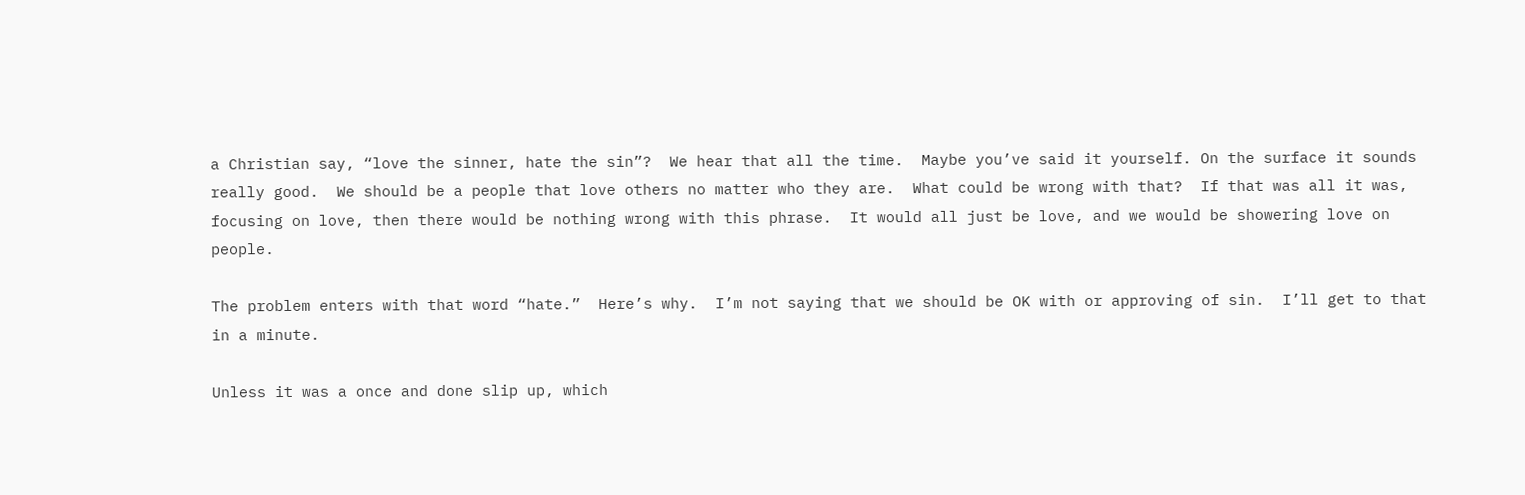a Christian say, “love the sinner, hate the sin”?  We hear that all the time.  Maybe you’ve said it yourself. On the surface it sounds really good.  We should be a people that love others no matter who they are.  What could be wrong with that?  If that was all it was, focusing on love, then there would be nothing wrong with this phrase.  It would all just be love, and we would be showering love on people.

The problem enters with that word “hate.”  Here’s why.  I’m not saying that we should be OK with or approving of sin.  I’ll get to that in a minute.

Unless it was a once and done slip up, which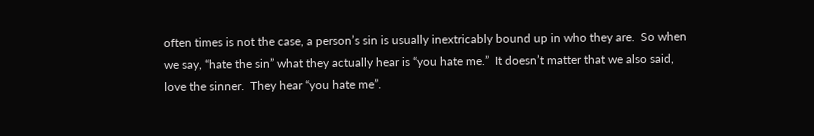often times is not the case, a person’s sin is usually inextricably bound up in who they are.  So when we say, “hate the sin” what they actually hear is “you hate me.”  It doesn’t matter that we also said, love the sinner.  They hear “you hate me”.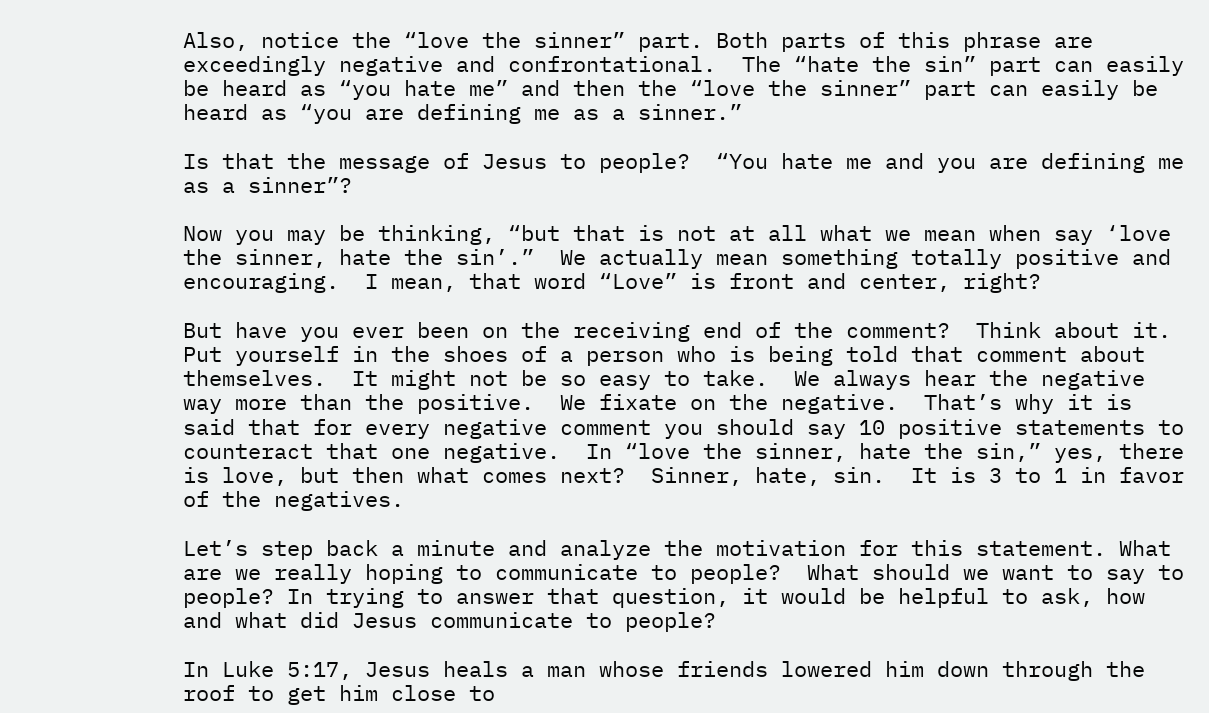Also, notice the “love the sinner” part. Both parts of this phrase are exceedingly negative and confrontational.  The “hate the sin” part can easily be heard as “you hate me” and then the “love the sinner” part can easily be heard as “you are defining me as a sinner.”

Is that the message of Jesus to people?  “You hate me and you are defining me as a sinner”?

Now you may be thinking, “but that is not at all what we mean when say ‘love the sinner, hate the sin’.”  We actually mean something totally positive and encouraging.  I mean, that word “Love” is front and center, right?

But have you ever been on the receiving end of the comment?  Think about it.  Put yourself in the shoes of a person who is being told that comment about themselves.  It might not be so easy to take.  We always hear the negative way more than the positive.  We fixate on the negative.  That’s why it is said that for every negative comment you should say 10 positive statements to counteract that one negative.  In “love the sinner, hate the sin,” yes, there is love, but then what comes next?  Sinner, hate, sin.  It is 3 to 1 in favor of the negatives.

Let’s step back a minute and analyze the motivation for this statement. What are we really hoping to communicate to people?  What should we want to say to people? In trying to answer that question, it would be helpful to ask, how and what did Jesus communicate to people?

In Luke 5:17, Jesus heals a man whose friends lowered him down through the roof to get him close to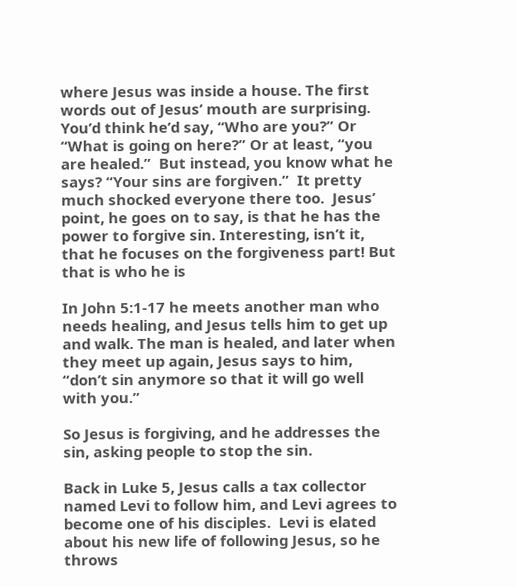where Jesus was inside a house. The first words out of Jesus’ mouth are surprising.  You’d think he’d say, “Who are you?” Or “What is going on here?” Or at least, “you are healed.”  But instead, you know what he says? “Your sins are forgiven.”  It pretty much shocked everyone there too.  Jesus’ point, he goes on to say, is that he has the power to forgive sin. Interesting, isn’t it, that he focuses on the forgiveness part! But that is who he is

In John 5:1-17 he meets another man who needs healing, and Jesus tells him to get up and walk. The man is healed, and later when they meet up again, Jesus says to him, “don’t sin anymore so that it will go well with you.”

So Jesus is forgiving, and he addresses the sin, asking people to stop the sin.

Back in Luke 5, Jesus calls a tax collector named Levi to follow him, and Levi agrees to become one of his disciples.  Levi is elated about his new life of following Jesus, so he throws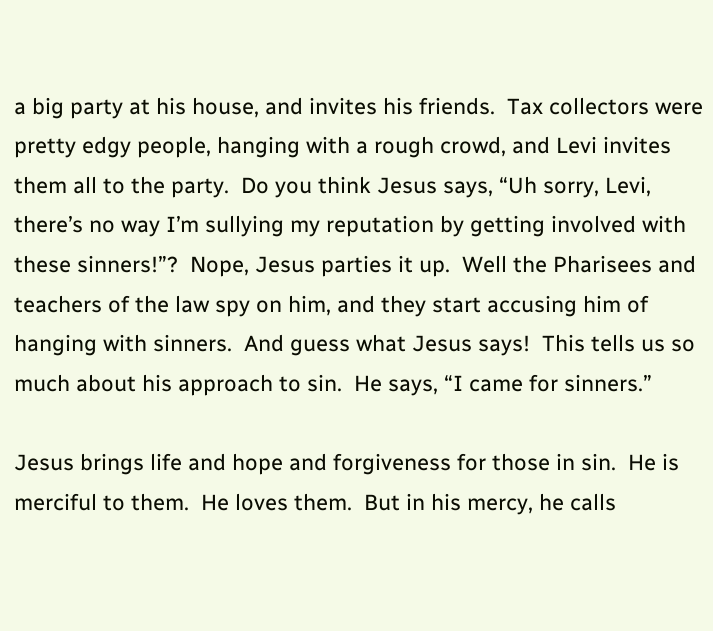a big party at his house, and invites his friends.  Tax collectors were pretty edgy people, hanging with a rough crowd, and Levi invites them all to the party.  Do you think Jesus says, “Uh sorry, Levi, there’s no way I’m sullying my reputation by getting involved with these sinners!”?  Nope, Jesus parties it up.  Well the Pharisees and teachers of the law spy on him, and they start accusing him of hanging with sinners.  And guess what Jesus says!  This tells us so much about his approach to sin.  He says, “I came for sinners.”

Jesus brings life and hope and forgiveness for those in sin.  He is merciful to them.  He loves them.  But in his mercy, he calls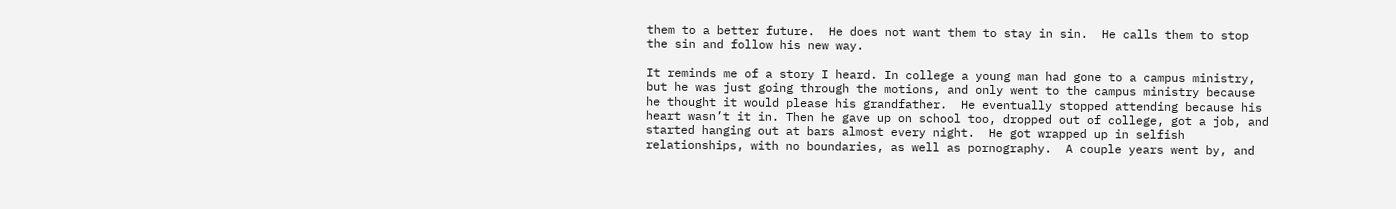them to a better future.  He does not want them to stay in sin.  He calls them to stop the sin and follow his new way.

It reminds me of a story I heard. In college a young man had gone to a campus ministry, but he was just going through the motions, and only went to the campus ministry because he thought it would please his grandfather.  He eventually stopped attending because his heart wasn’t it in. Then he gave up on school too, dropped out of college, got a job, and started hanging out at bars almost every night.  He got wrapped up in selfish relationships, with no boundaries, as well as pornography.  A couple years went by, and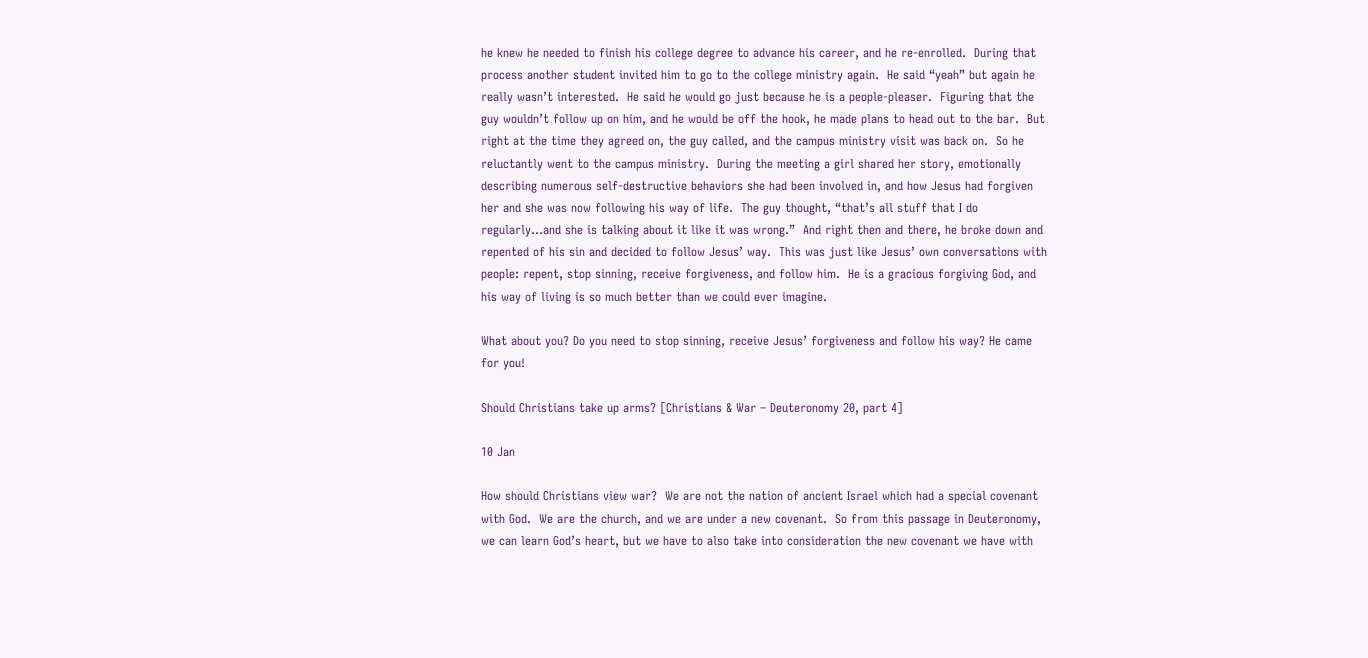he knew he needed to finish his college degree to advance his career, and he re-enrolled.  During that process another student invited him to go to the college ministry again.  He said “yeah” but again he really wasn’t interested.  He said he would go just because he is a people-pleaser.  Figuring that the guy wouldn’t follow up on him, and he would be off the hook, he made plans to head out to the bar.  But right at the time they agreed on, the guy called, and the campus ministry visit was back on.  So he reluctantly went to the campus ministry.  During the meeting a girl shared her story, emotionally describing numerous self-destructive behaviors she had been involved in, and how Jesus had forgiven her and she was now following his way of life.  The guy thought, “that’s all stuff that I do regularly…and she is talking about it like it was wrong.”  And right then and there, he broke down and repented of his sin and decided to follow Jesus’ way.  This was just like Jesus’ own conversations with people: repent, stop sinning, receive forgiveness, and follow him.  He is a gracious forgiving God, and his way of living is so much better than we could ever imagine.

What about you? Do you need to stop sinning, receive Jesus’ forgiveness and follow his way? He came for you!

Should Christians take up arms? [Christians & War – Deuteronomy 20, part 4]

10 Jan

How should Christians view war?  We are not the nation of ancient Israel which had a special covenant with God.  We are the church, and we are under a new covenant.  So from this passage in Deuteronomy, we can learn God’s heart, but we have to also take into consideration the new covenant we have with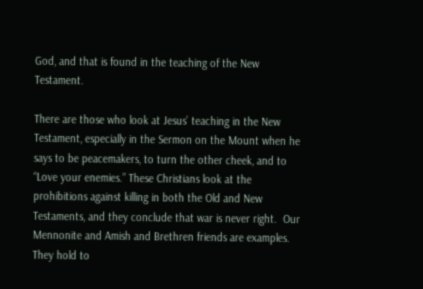God, and that is found in the teaching of the New Testament.

There are those who look at Jesus’ teaching in the New Testament, especially in the Sermon on the Mount when he says to be peacemakers, to turn the other cheek, and to “Love your enemies.” These Christians look at the prohibitions against killing in both the Old and New Testaments, and they conclude that war is never right.  Our Mennonite and Amish and Brethren friends are examples.  They hold to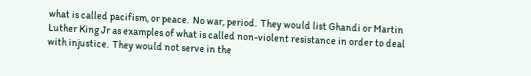what is called pacifism, or peace.  No war, period.  They would list Ghandi or Martin Luther King Jr as examples of what is called non-violent resistance in order to deal with injustice.  They would not serve in the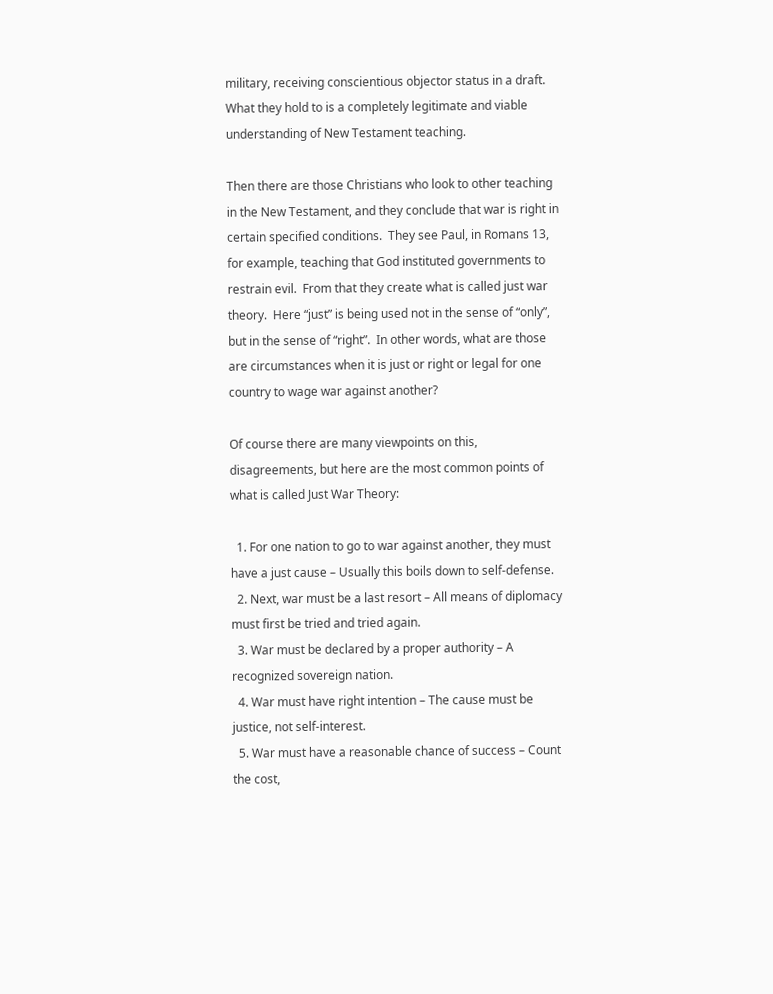military, receiving conscientious objector status in a draft.  What they hold to is a completely legitimate and viable understanding of New Testament teaching.

Then there are those Christians who look to other teaching in the New Testament, and they conclude that war is right in certain specified conditions.  They see Paul, in Romans 13, for example, teaching that God instituted governments to restrain evil.  From that they create what is called just war theory.  Here “just” is being used not in the sense of “only”, but in the sense of “right”.  In other words, what are those are circumstances when it is just or right or legal for one country to wage war against another?

Of course there are many viewpoints on this, disagreements, but here are the most common points of what is called Just War Theory:

  1. For one nation to go to war against another, they must have a just cause – Usually this boils down to self-defense.
  2. Next, war must be a last resort – All means of diplomacy must first be tried and tried again.
  3. War must be declared by a proper authority – A recognized sovereign nation.
  4. War must have right intention – The cause must be justice, not self-interest.
  5. War must have a reasonable chance of success – Count the cost,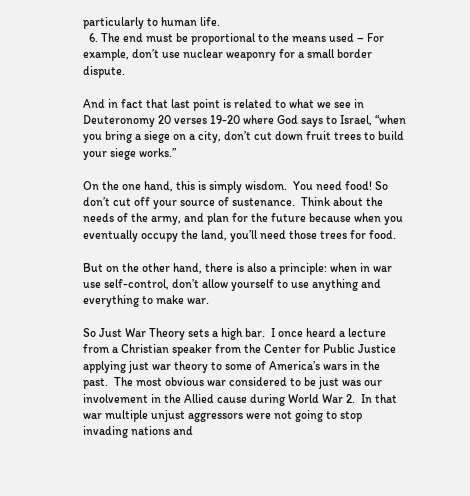particularly to human life.
  6. The end must be proportional to the means used – For example, don’t use nuclear weaponry for a small border dispute.

And in fact that last point is related to what we see in Deuteronomy 20 verses 19-20 where God says to Israel, “when you bring a siege on a city, don’t cut down fruit trees to build your siege works.”

On the one hand, this is simply wisdom.  You need food! So don’t cut off your source of sustenance.  Think about the needs of the army, and plan for the future because when you eventually occupy the land, you’ll need those trees for food.

But on the other hand, there is also a principle: when in war use self-control, don’t allow yourself to use anything and everything to make war.

So Just War Theory sets a high bar.  I once heard a lecture from a Christian speaker from the Center for Public Justice applying just war theory to some of America’s wars in the past.  The most obvious war considered to be just was our involvement in the Allied cause during World War 2.  In that war multiple unjust aggressors were not going to stop invading nations and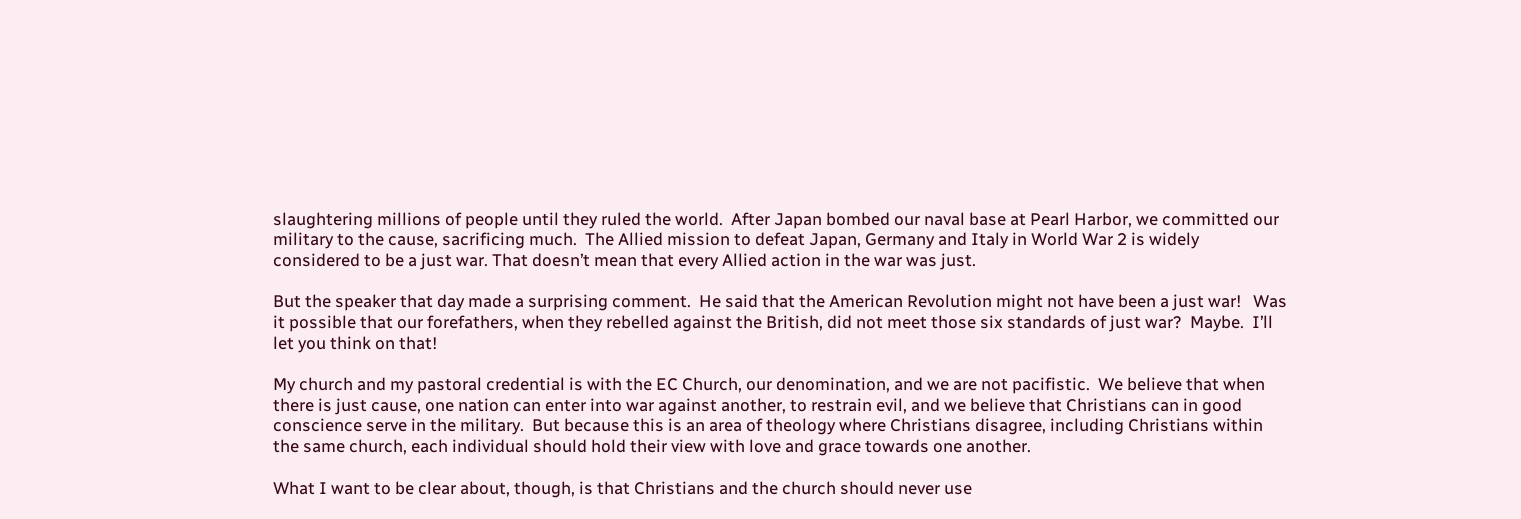slaughtering millions of people until they ruled the world.  After Japan bombed our naval base at Pearl Harbor, we committed our military to the cause, sacrificing much.  The Allied mission to defeat Japan, Germany and Italy in World War 2 is widely considered to be a just war. That doesn’t mean that every Allied action in the war was just.

But the speaker that day made a surprising comment.  He said that the American Revolution might not have been a just war!   Was it possible that our forefathers, when they rebelled against the British, did not meet those six standards of just war?  Maybe.  I’ll let you think on that!

My church and my pastoral credential is with the EC Church, our denomination, and we are not pacifistic.  We believe that when there is just cause, one nation can enter into war against another, to restrain evil, and we believe that Christians can in good conscience serve in the military.  But because this is an area of theology where Christians disagree, including Christians within the same church, each individual should hold their view with love and grace towards one another.

What I want to be clear about, though, is that Christians and the church should never use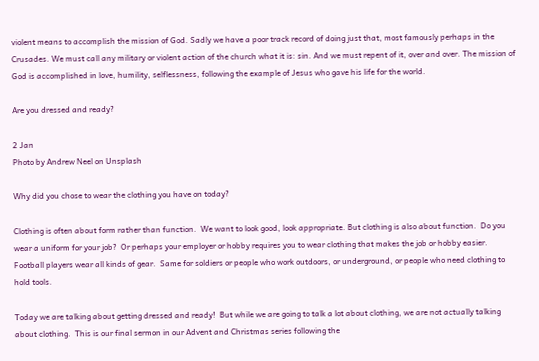violent means to accomplish the mission of God. Sadly we have a poor track record of doing just that, most famously perhaps in the Crusades. We must call any military or violent action of the church what it is: sin. And we must repent of it, over and over. The mission of God is accomplished in love, humility, selflessness, following the example of Jesus who gave his life for the world.

Are you dressed and ready?

2 Jan
Photo by Andrew Neel on Unsplash

Why did you chose to wear the clothing you have on today?

Clothing is often about form rather than function.  We want to look good, look appropriate. But clothing is also about function.  Do you wear a uniform for your job?  Or perhaps your employer or hobby requires you to wear clothing that makes the job or hobby easier.  Football players wear all kinds of gear.  Same for soldiers or people who work outdoors, or underground, or people who need clothing to hold tools.

Today we are talking about getting dressed and ready!  But while we are going to talk a lot about clothing, we are not actually talking about clothing.  This is our final sermon in our Advent and Christmas series following the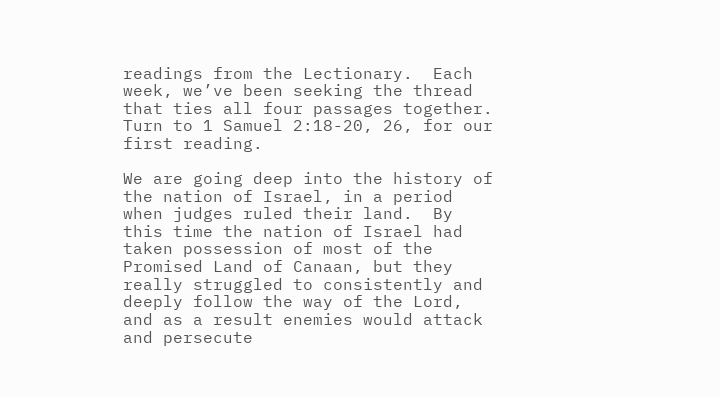readings from the Lectionary.  Each week, we’ve been seeking the thread that ties all four passages together.   Turn to 1 Samuel 2:18-20, 26, for our first reading.

We are going deep into the history of the nation of Israel, in a period when judges ruled their land.  By this time the nation of Israel had taken possession of most of the Promised Land of Canaan, but they really struggled to consistently and deeply follow the way of the Lord, and as a result enemies would attack and persecute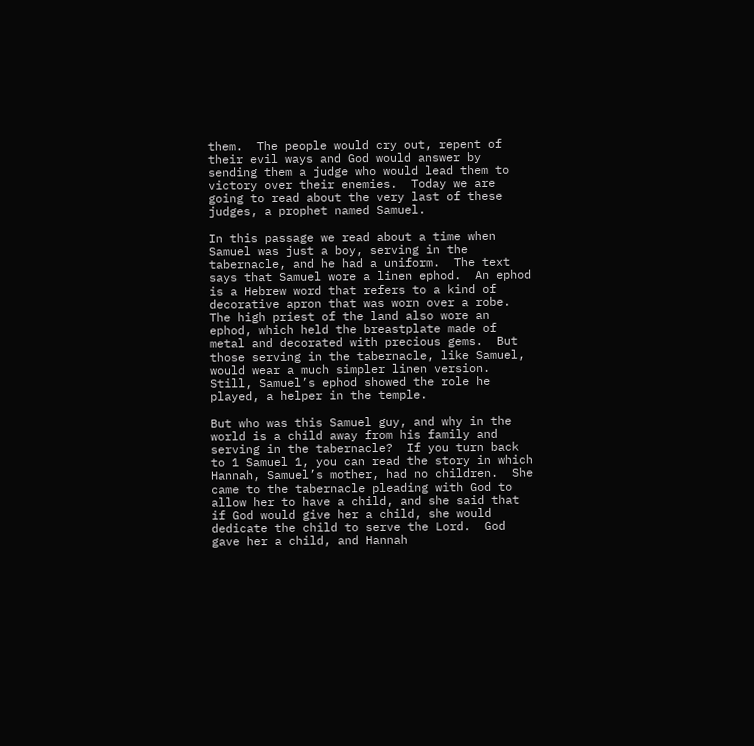them.  The people would cry out, repent of their evil ways and God would answer by sending them a judge who would lead them to victory over their enemies.  Today we are going to read about the very last of these judges, a prophet named Samuel.

In this passage we read about a time when Samuel was just a boy, serving in the tabernacle, and he had a uniform.  The text says that Samuel wore a linen ephod.  An ephod is a Hebrew word that refers to a kind of decorative apron that was worn over a robe.  The high priest of the land also wore an ephod, which held the breastplate made of metal and decorated with precious gems.  But those serving in the tabernacle, like Samuel, would wear a much simpler linen version.  Still, Samuel’s ephod showed the role he played, a helper in the temple.

But who was this Samuel guy, and why in the world is a child away from his family and serving in the tabernacle?  If you turn back to 1 Samuel 1, you can read the story in which Hannah, Samuel’s mother, had no children.  She came to the tabernacle pleading with God to allow her to have a child, and she said that if God would give her a child, she would dedicate the child to serve the Lord.  God gave her a child, and Hannah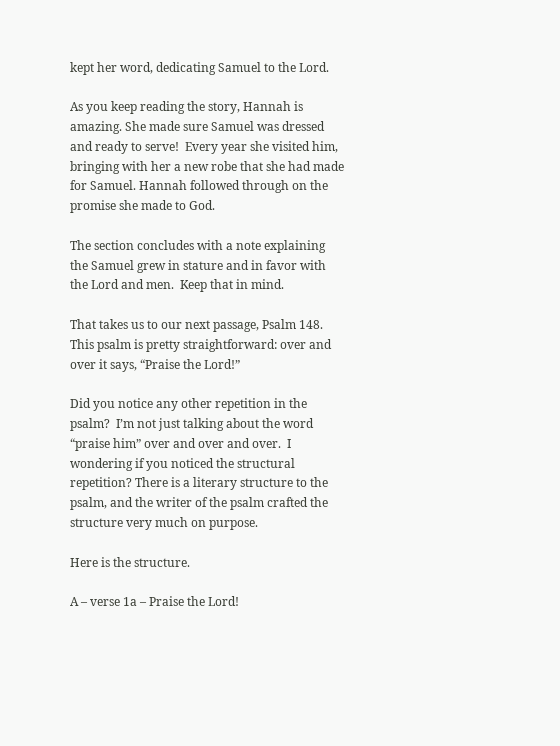kept her word, dedicating Samuel to the Lord.

As you keep reading the story, Hannah is amazing. She made sure Samuel was dressed and ready to serve!  Every year she visited him, bringing with her a new robe that she had made for Samuel. Hannah followed through on the promise she made to God.

The section concludes with a note explaining the Samuel grew in stature and in favor with the Lord and men.  Keep that in mind.

That takes us to our next passage, Psalm 148. This psalm is pretty straightforward: over and over it says, “Praise the Lord!”

Did you notice any other repetition in the psalm?  I’m not just talking about the word “praise him” over and over and over.  I wondering if you noticed the structural repetition? There is a literary structure to the psalm, and the writer of the psalm crafted the structure very much on purpose.

Here is the structure.

A – verse 1a – Praise the Lord!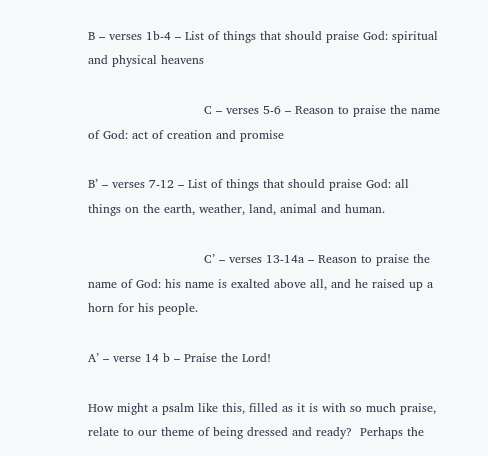B – verses 1b-4 – List of things that should praise God: spiritual and physical heavens

                             C – verses 5-6 – Reason to praise the name of God: act of creation and promise

B’ – verses 7-12 – List of things that should praise God: all things on the earth, weather, land, animal and human.

                             C’ – verses 13-14a – Reason to praise the name of God: his name is exalted above all, and he raised up a horn for his people.

A’ – verse 14 b – Praise the Lord!

How might a psalm like this, filled as it is with so much praise, relate to our theme of being dressed and ready?  Perhaps the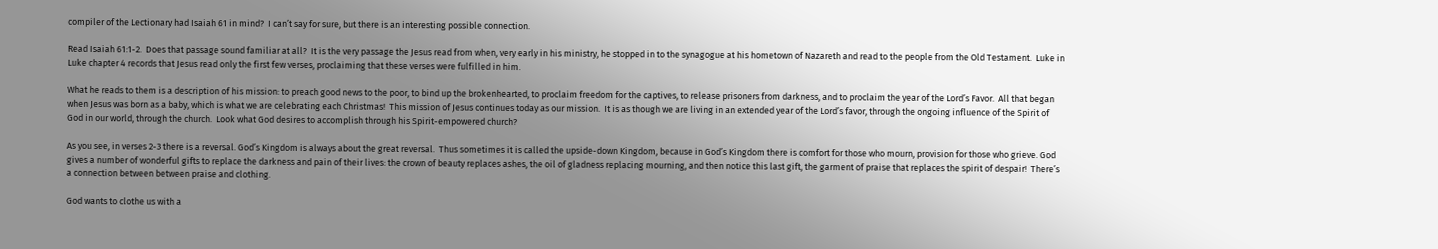compiler of the Lectionary had Isaiah 61 in mind?  I can’t say for sure, but there is an interesting possible connection.

Read Isaiah 61:1-2.  Does that passage sound familiar at all?  It is the very passage the Jesus read from when, very early in his ministry, he stopped in to the synagogue at his hometown of Nazareth and read to the people from the Old Testament.  Luke in Luke chapter 4 records that Jesus read only the first few verses, proclaiming that these verses were fulfilled in him.

What he reads to them is a description of his mission: to preach good news to the poor, to bind up the brokenhearted, to proclaim freedom for the captives, to release prisoners from darkness, and to proclaim the year of the Lord’s Favor.  All that began when Jesus was born as a baby, which is what we are celebrating each Christmas!  This mission of Jesus continues today as our mission.  It is as though we are living in an extended year of the Lord’s favor, through the ongoing influence of the Spirit of God in our world, through the church.  Look what God desires to accomplish through his Spirit-empowered church?

As you see, in verses 2-3 there is a reversal. God’s Kingdom is always about the great reversal.  Thus sometimes it is called the upside-down Kingdom, because in God’s Kingdom there is comfort for those who mourn, provision for those who grieve. God gives a number of wonderful gifts to replace the darkness and pain of their lives: the crown of beauty replaces ashes, the oil of gladness replacing mourning, and then notice this last gift, the garment of praise that replaces the spirit of despair!  There’s a connection between between praise and clothing.

God wants to clothe us with a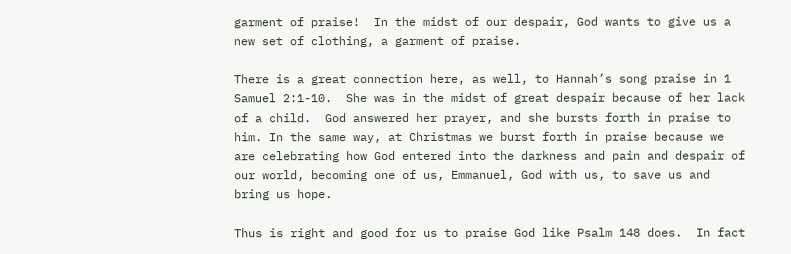garment of praise!  In the midst of our despair, God wants to give us a new set of clothing, a garment of praise.

There is a great connection here, as well, to Hannah’s song praise in 1 Samuel 2:1-10.  She was in the midst of great despair because of her lack of a child.  God answered her prayer, and she bursts forth in praise to him. In the same way, at Christmas we burst forth in praise because we are celebrating how God entered into the darkness and pain and despair of our world, becoming one of us, Emmanuel, God with us, to save us and bring us hope.

Thus is right and good for us to praise God like Psalm 148 does.  In fact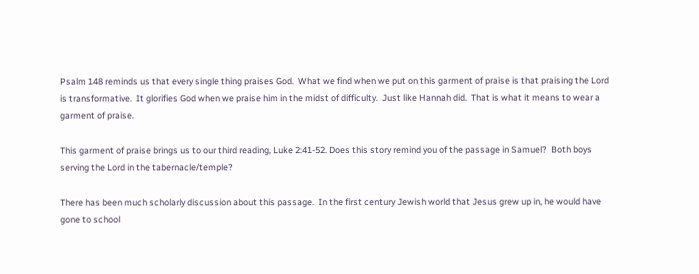Psalm 148 reminds us that every single thing praises God.  What we find when we put on this garment of praise is that praising the Lord is transformative.  It glorifies God when we praise him in the midst of difficulty.  Just like Hannah did.  That is what it means to wear a garment of praise.

This garment of praise brings us to our third reading, Luke 2:41-52. Does this story remind you of the passage in Samuel?  Both boys serving the Lord in the tabernacle/temple?

There has been much scholarly discussion about this passage.  In the first century Jewish world that Jesus grew up in, he would have gone to school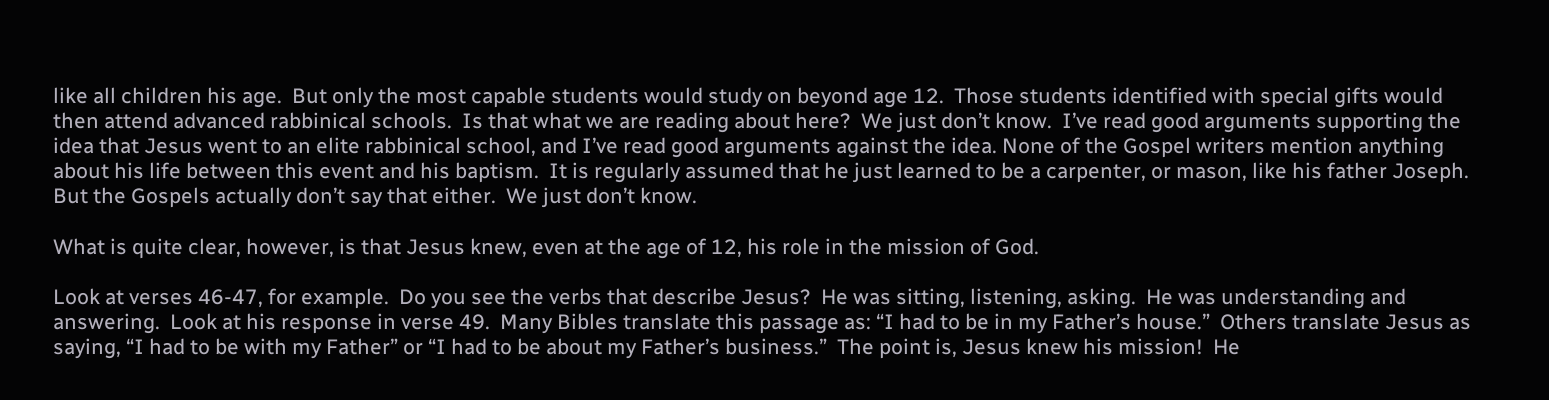like all children his age.  But only the most capable students would study on beyond age 12.  Those students identified with special gifts would then attend advanced rabbinical schools.  Is that what we are reading about here?  We just don’t know.  I’ve read good arguments supporting the idea that Jesus went to an elite rabbinical school, and I’ve read good arguments against the idea. None of the Gospel writers mention anything about his life between this event and his baptism.  It is regularly assumed that he just learned to be a carpenter, or mason, like his father Joseph.  But the Gospels actually don’t say that either.  We just don’t know.

What is quite clear, however, is that Jesus knew, even at the age of 12, his role in the mission of God.

Look at verses 46-47, for example.  Do you see the verbs that describe Jesus?  He was sitting, listening, asking.  He was understanding and answering.  Look at his response in verse 49.  Many Bibles translate this passage as: “I had to be in my Father’s house.”  Others translate Jesus as saying, “I had to be with my Father” or “I had to be about my Father’s business.”  The point is, Jesus knew his mission!  He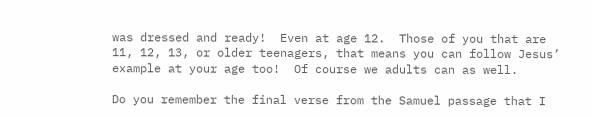was dressed and ready!  Even at age 12.  Those of you that are 11, 12, 13, or older teenagers, that means you can follow Jesus’ example at your age too!  Of course we adults can as well.

Do you remember the final verse from the Samuel passage that I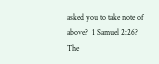asked you to take note of above?  1 Samuel 2:26?   The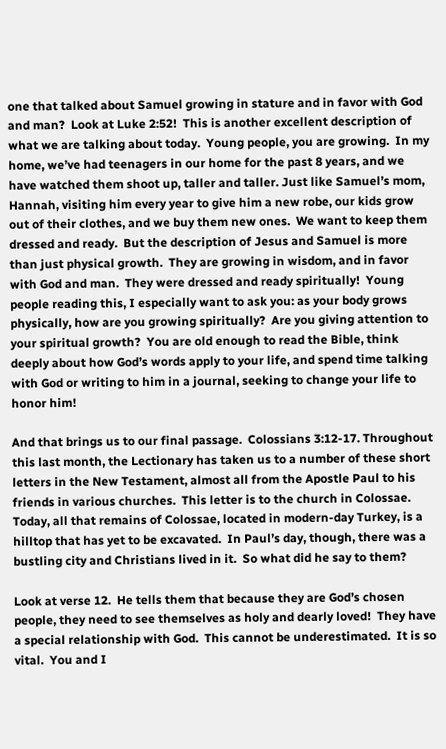one that talked about Samuel growing in stature and in favor with God and man?  Look at Luke 2:52!  This is another excellent description of what we are talking about today.  Young people, you are growing.  In my home, we’ve had teenagers in our home for the past 8 years, and we have watched them shoot up, taller and taller. Just like Samuel’s mom, Hannah, visiting him every year to give him a new robe, our kids grow out of their clothes, and we buy them new ones.  We want to keep them dressed and ready.  But the description of Jesus and Samuel is more than just physical growth.  They are growing in wisdom, and in favor with God and man.  They were dressed and ready spiritually!  Young people reading this, I especially want to ask you: as your body grows physically, how are you growing spiritually?  Are you giving attention to your spiritual growth?  You are old enough to read the Bible, think deeply about how God’s words apply to your life, and spend time talking with God or writing to him in a journal, seeking to change your life to honor him!

And that brings us to our final passage.  Colossians 3:12-17. Throughout this last month, the Lectionary has taken us to a number of these short letters in the New Testament, almost all from the Apostle Paul to his friends in various churches.  This letter is to the church in Colossae.  Today, all that remains of Colossae, located in modern-day Turkey, is a hilltop that has yet to be excavated.  In Paul’s day, though, there was a bustling city and Christians lived in it.  So what did he say to them?

Look at verse 12.  He tells them that because they are God’s chosen people, they need to see themselves as holy and dearly loved!  They have a special relationship with God.  This cannot be underestimated.  It is so vital.  You and I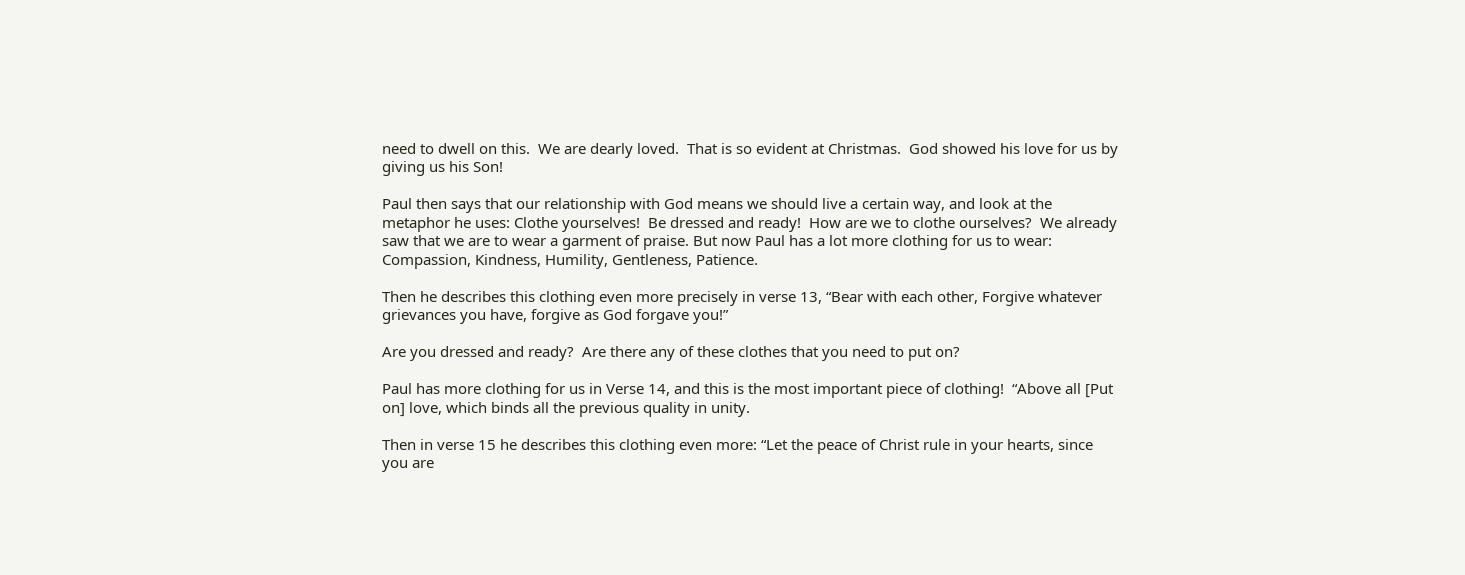need to dwell on this.  We are dearly loved.  That is so evident at Christmas.  God showed his love for us by giving us his Son!

Paul then says that our relationship with God means we should live a certain way, and look at the metaphor he uses: Clothe yourselves!  Be dressed and ready!  How are we to clothe ourselves?  We already saw that we are to wear a garment of praise. But now Paul has a lot more clothing for us to wear:  Compassion, Kindness, Humility, Gentleness, Patience.

Then he describes this clothing even more precisely in verse 13, “Bear with each other, Forgive whatever grievances you have, forgive as God forgave you!”

Are you dressed and ready?  Are there any of these clothes that you need to put on?

Paul has more clothing for us in Verse 14, and this is the most important piece of clothing!  “Above all [Put on] love, which binds all the previous quality in unity.

Then in verse 15 he describes this clothing even more: “Let the peace of Christ rule in your hearts, since you are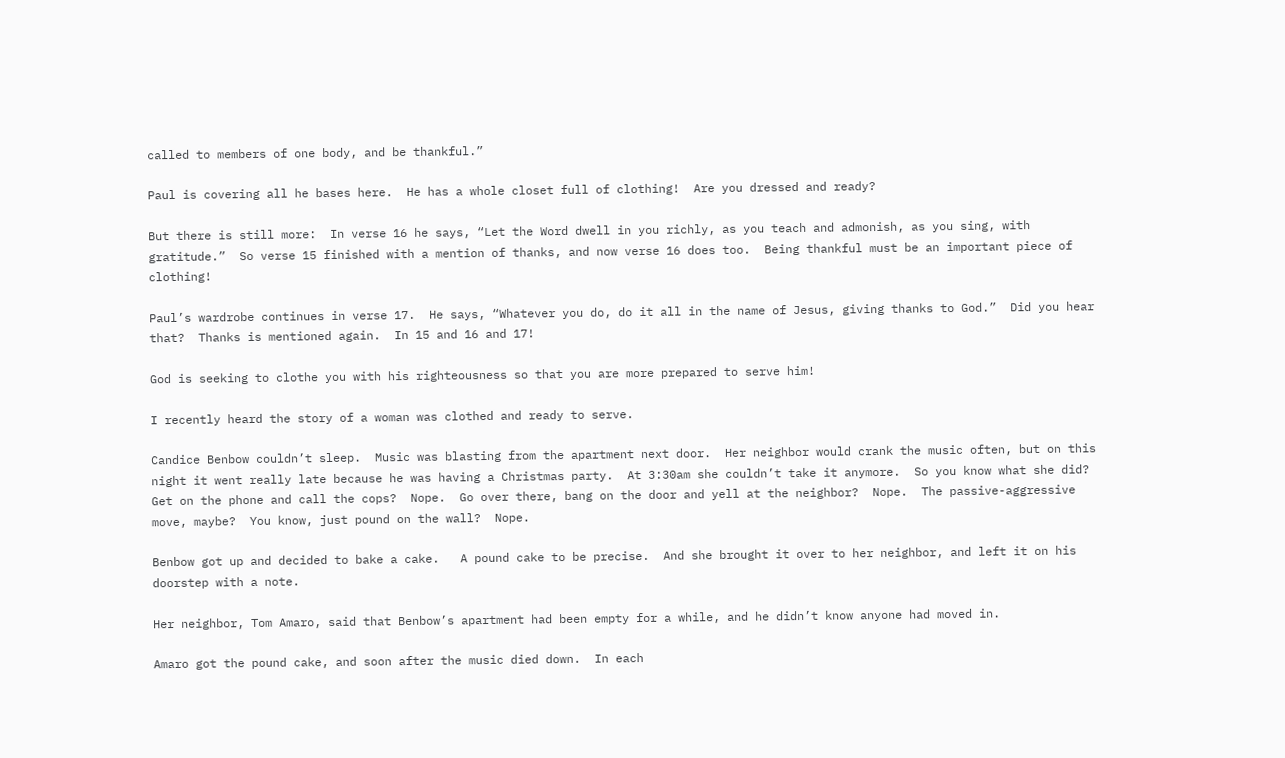called to members of one body, and be thankful.”

Paul is covering all he bases here.  He has a whole closet full of clothing!  Are you dressed and ready?

But there is still more:  In verse 16 he says, “Let the Word dwell in you richly, as you teach and admonish, as you sing, with gratitude.”  So verse 15 finished with a mention of thanks, and now verse 16 does too.  Being thankful must be an important piece of clothing!

Paul’s wardrobe continues in verse 17.  He says, “Whatever you do, do it all in the name of Jesus, giving thanks to God.”  Did you hear that?  Thanks is mentioned again.  In 15 and 16 and 17!

God is seeking to clothe you with his righteousness so that you are more prepared to serve him!

I recently heard the story of a woman was clothed and ready to serve.

Candice Benbow couldn’t sleep.  Music was blasting from the apartment next door.  Her neighbor would crank the music often, but on this night it went really late because he was having a Christmas party.  At 3:30am she couldn’t take it anymore.  So you know what she did?  Get on the phone and call the cops?  Nope.  Go over there, bang on the door and yell at the neighbor?  Nope.  The passive-aggressive move, maybe?  You know, just pound on the wall?  Nope.

Benbow got up and decided to bake a cake.   A pound cake to be precise.  And she brought it over to her neighbor, and left it on his doorstep with a note.

Her neighbor, Tom Amaro, said that Benbow’s apartment had been empty for a while, and he didn’t know anyone had moved in.

Amaro got the pound cake, and soon after the music died down.  In each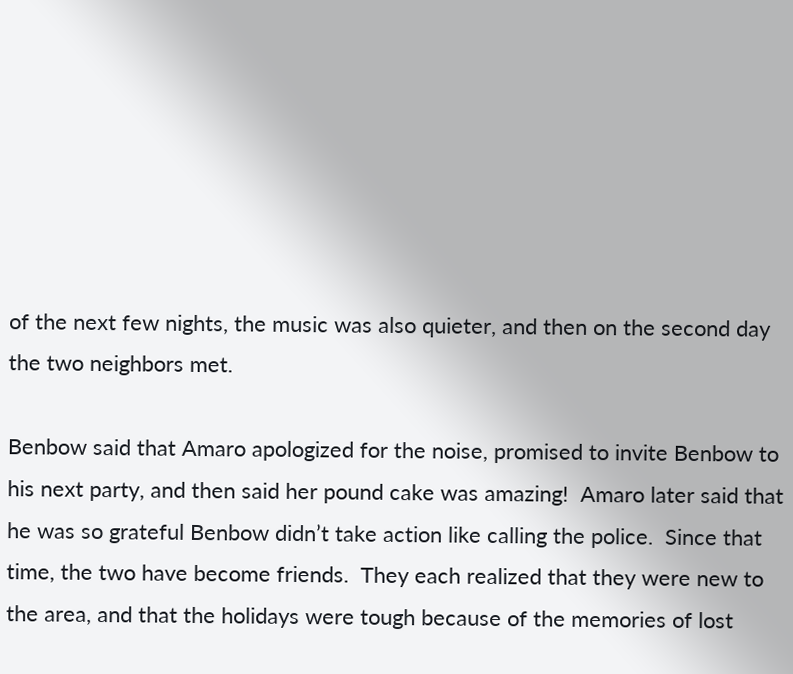of the next few nights, the music was also quieter, and then on the second day the two neighbors met.

Benbow said that Amaro apologized for the noise, promised to invite Benbow to his next party, and then said her pound cake was amazing!  Amaro later said that he was so grateful Benbow didn’t take action like calling the police.  Since that time, the two have become friends.  They each realized that they were new to the area, and that the holidays were tough because of the memories of lost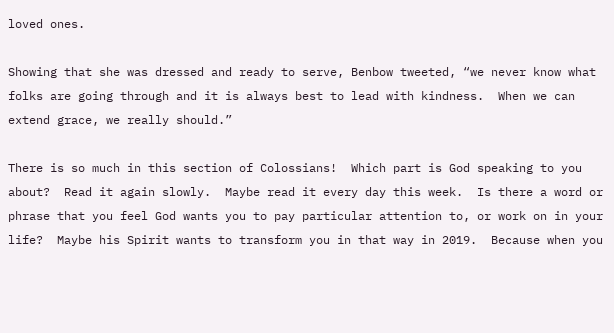loved ones.

Showing that she was dressed and ready to serve, Benbow tweeted, “we never know what folks are going through and it is always best to lead with kindness.  When we can extend grace, we really should.”

There is so much in this section of Colossians!  Which part is God speaking to you about?  Read it again slowly.  Maybe read it every day this week.  Is there a word or phrase that you feel God wants you to pay particular attention to, or work on in your life?  Maybe his Spirit wants to transform you in that way in 2019.  Because when you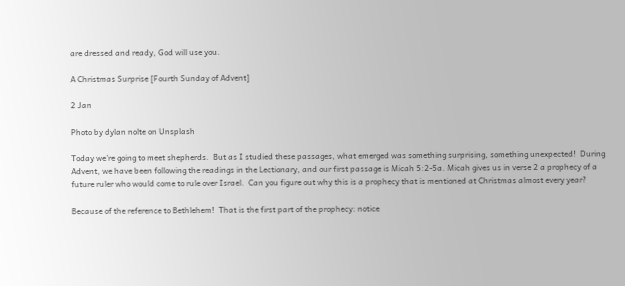are dressed and ready, God will use you.

A Christmas Surprise [Fourth Sunday of Advent]

2 Jan

Photo by dylan nolte on Unsplash

Today we’re going to meet shepherds.  But as I studied these passages, what emerged was something surprising, something unexpected!  During Advent, we have been following the readings in the Lectionary, and our first passage is Micah 5:2-5a. Micah gives us in verse 2 a prophecy of a future ruler who would come to rule over Israel.  Can you figure out why this is a prophecy that is mentioned at Christmas almost every year?

Because of the reference to Bethlehem!  That is the first part of the prophecy: notice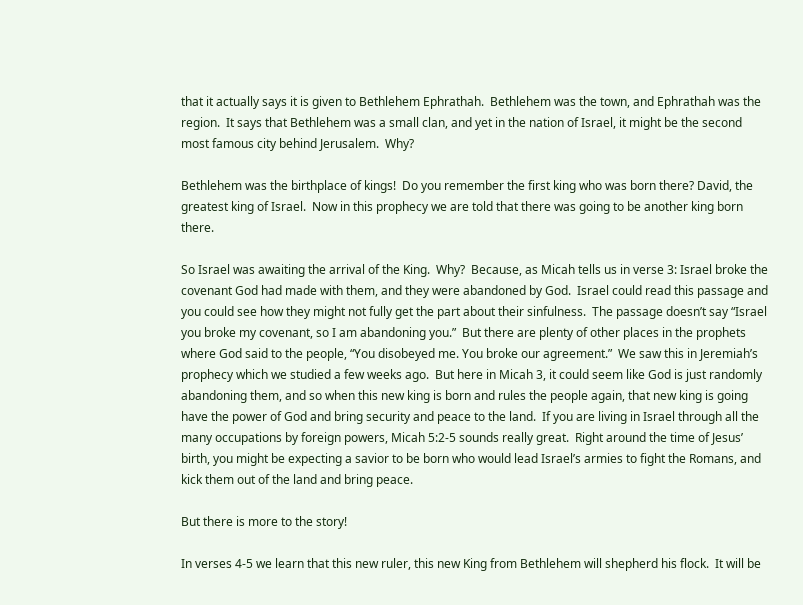that it actually says it is given to Bethlehem Ephrathah.  Bethlehem was the town, and Ephrathah was the region.  It says that Bethlehem was a small clan, and yet in the nation of Israel, it might be the second most famous city behind Jerusalem.  Why?

Bethlehem was the birthplace of kings!  Do you remember the first king who was born there? David, the greatest king of Israel.  Now in this prophecy we are told that there was going to be another king born there.

So Israel was awaiting the arrival of the King.  Why?  Because, as Micah tells us in verse 3: Israel broke the covenant God had made with them, and they were abandoned by God.  Israel could read this passage and you could see how they might not fully get the part about their sinfulness.  The passage doesn’t say “Israel you broke my covenant, so I am abandoning you.”  But there are plenty of other places in the prophets where God said to the people, “You disobeyed me. You broke our agreement.”  We saw this in Jeremiah’s prophecy which we studied a few weeks ago.  But here in Micah 3, it could seem like God is just randomly abandoning them, and so when this new king is born and rules the people again, that new king is going have the power of God and bring security and peace to the land.  If you are living in Israel through all the many occupations by foreign powers, Micah 5:2-5 sounds really great.  Right around the time of Jesus’ birth, you might be expecting a savior to be born who would lead Israel’s armies to fight the Romans, and kick them out of the land and bring peace.

But there is more to the story!

In verses 4-5 we learn that this new ruler, this new King from Bethlehem will shepherd his flock.  It will be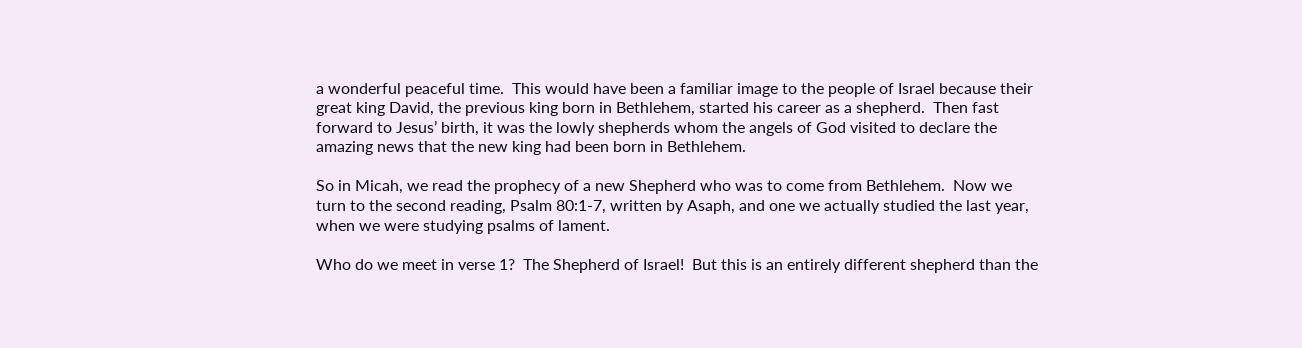a wonderful peaceful time.  This would have been a familiar image to the people of Israel because their great king David, the previous king born in Bethlehem, started his career as a shepherd.  Then fast forward to Jesus’ birth, it was the lowly shepherds whom the angels of God visited to declare the amazing news that the new king had been born in Bethlehem.

So in Micah, we read the prophecy of a new Shepherd who was to come from Bethlehem.  Now we turn to the second reading, Psalm 80:1-7, written by Asaph, and one we actually studied the last year, when we were studying psalms of lament.

Who do we meet in verse 1?  The Shepherd of Israel!  But this is an entirely different shepherd than the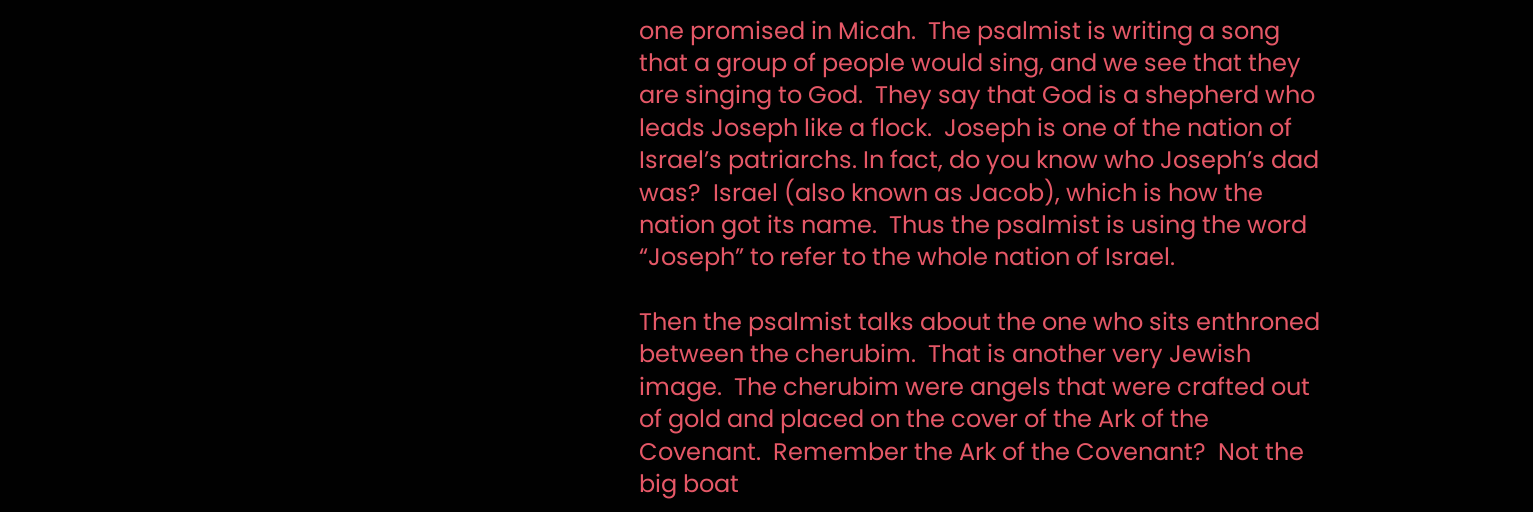one promised in Micah.  The psalmist is writing a song that a group of people would sing, and we see that they are singing to God.  They say that God is a shepherd who leads Joseph like a flock.  Joseph is one of the nation of Israel’s patriarchs. In fact, do you know who Joseph’s dad was?  Israel (also known as Jacob), which is how the nation got its name.  Thus the psalmist is using the word “Joseph” to refer to the whole nation of Israel.

Then the psalmist talks about the one who sits enthroned between the cherubim.  That is another very Jewish image.  The cherubim were angels that were crafted out of gold and placed on the cover of the Ark of the Covenant.  Remember the Ark of the Covenant?  Not the big boat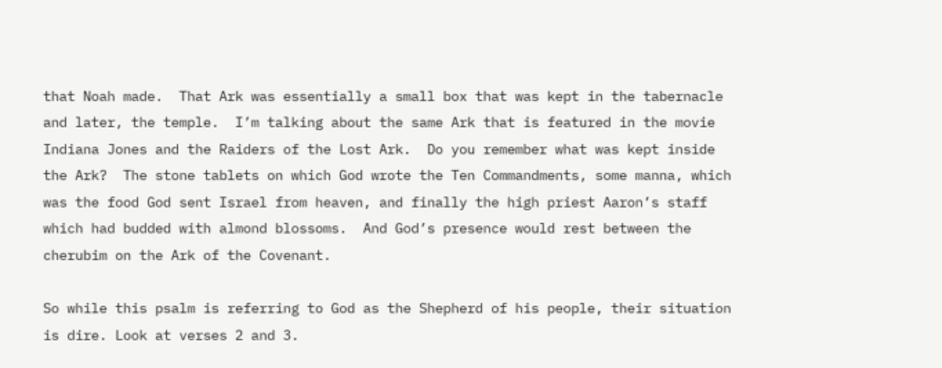that Noah made.  That Ark was essentially a small box that was kept in the tabernacle and later, the temple.  I’m talking about the same Ark that is featured in the movie Indiana Jones and the Raiders of the Lost Ark.  Do you remember what was kept inside the Ark?  The stone tablets on which God wrote the Ten Commandments, some manna, which was the food God sent Israel from heaven, and finally the high priest Aaron’s staff which had budded with almond blossoms.  And God’s presence would rest between the cherubim on the Ark of the Covenant.

So while this psalm is referring to God as the Shepherd of his people, their situation is dire. Look at verses 2 and 3.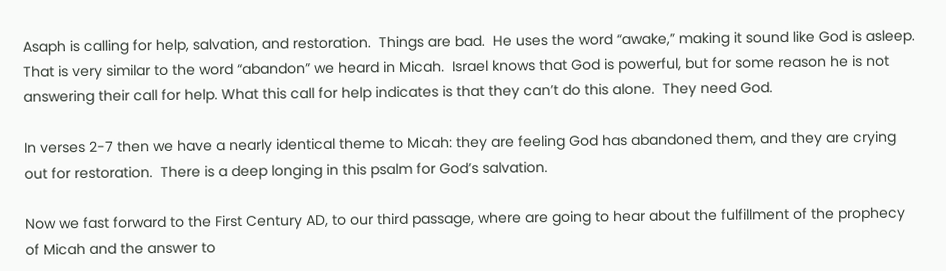Asaph is calling for help, salvation, and restoration.  Things are bad.  He uses the word “awake,” making it sound like God is asleep.  That is very similar to the word “abandon” we heard in Micah.  Israel knows that God is powerful, but for some reason he is not answering their call for help. What this call for help indicates is that they can’t do this alone.  They need God.

In verses 2-7 then we have a nearly identical theme to Micah: they are feeling God has abandoned them, and they are crying out for restoration.  There is a deep longing in this psalm for God’s salvation.

Now we fast forward to the First Century AD, to our third passage, where are going to hear about the fulfillment of the prophecy of Micah and the answer to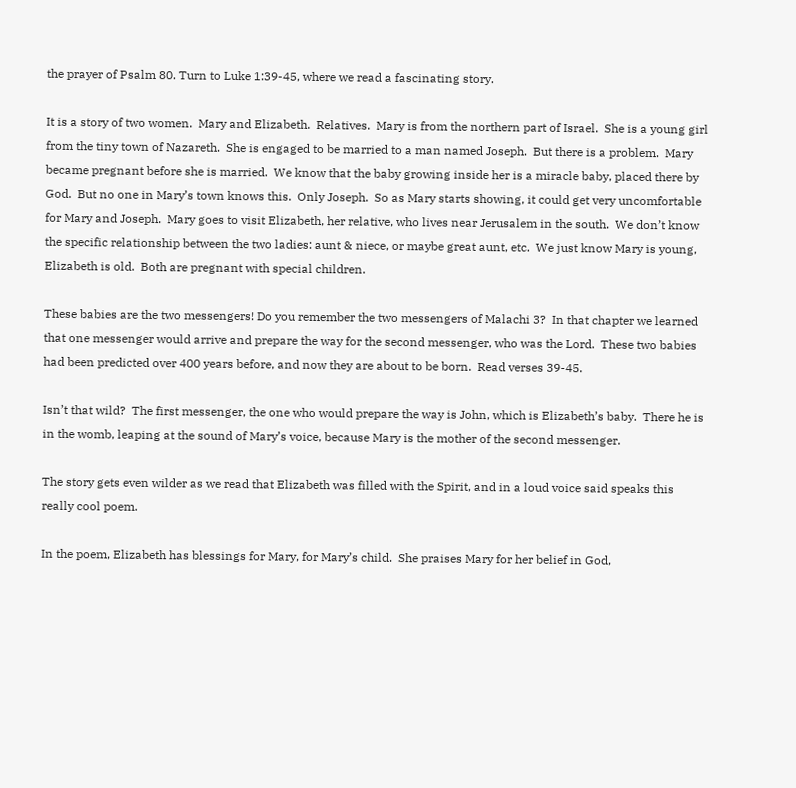the prayer of Psalm 80. Turn to Luke 1:39-45, where we read a fascinating story.

It is a story of two women.  Mary and Elizabeth.  Relatives.  Mary is from the northern part of Israel.  She is a young girl from the tiny town of Nazareth.  She is engaged to be married to a man named Joseph.  But there is a problem.  Mary became pregnant before she is married.  We know that the baby growing inside her is a miracle baby, placed there by God.  But no one in Mary’s town knows this.  Only Joseph.  So as Mary starts showing, it could get very uncomfortable for Mary and Joseph.  Mary goes to visit Elizabeth, her relative, who lives near Jerusalem in the south.  We don’t know the specific relationship between the two ladies: aunt & niece, or maybe great aunt, etc.  We just know Mary is young, Elizabeth is old.  Both are pregnant with special children.

These babies are the two messengers! Do you remember the two messengers of Malachi 3?  In that chapter we learned that one messenger would arrive and prepare the way for the second messenger, who was the Lord.  These two babies had been predicted over 400 years before, and now they are about to be born.  Read verses 39-45.

Isn’t that wild?  The first messenger, the one who would prepare the way is John, which is Elizabeth’s baby.  There he is in the womb, leaping at the sound of Mary’s voice, because Mary is the mother of the second messenger.

The story gets even wilder as we read that Elizabeth was filled with the Spirit, and in a loud voice said speaks this really cool poem.

In the poem, Elizabeth has blessings for Mary, for Mary’s child.  She praises Mary for her belief in God,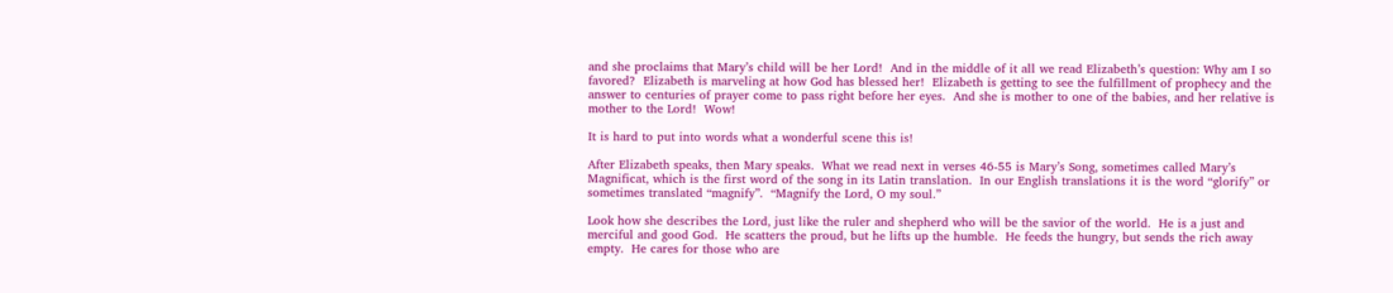and she proclaims that Mary’s child will be her Lord!  And in the middle of it all we read Elizabeth’s question: Why am I so favored?  Elizabeth is marveling at how God has blessed her!  Elizabeth is getting to see the fulfillment of prophecy and the answer to centuries of prayer come to pass right before her eyes.  And she is mother to one of the babies, and her relative is mother to the Lord!  Wow!

It is hard to put into words what a wonderful scene this is!

After Elizabeth speaks, then Mary speaks.  What we read next in verses 46-55 is Mary’s Song, sometimes called Mary’s Magnificat, which is the first word of the song in its Latin translation.  In our English translations it is the word “glorify” or sometimes translated “magnify”.  “Magnify the Lord, O my soul.”

Look how she describes the Lord, just like the ruler and shepherd who will be the savior of the world.  He is a just and merciful and good God.  He scatters the proud, but he lifts up the humble.  He feeds the hungry, but sends the rich away empty.  He cares for those who are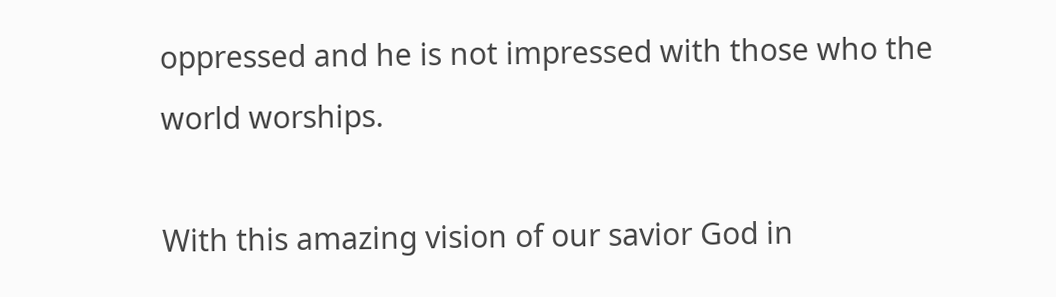oppressed and he is not impressed with those who the world worships.

With this amazing vision of our savior God in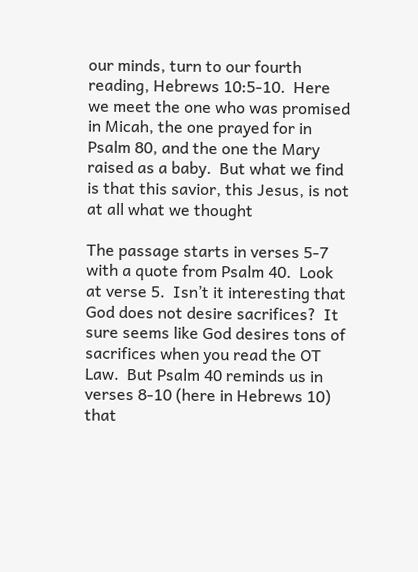our minds, turn to our fourth reading, Hebrews 10:5-10.  Here we meet the one who was promised in Micah, the one prayed for in Psalm 80, and the one the Mary raised as a baby.  But what we find is that this savior, this Jesus, is not at all what we thought

The passage starts in verses 5-7 with a quote from Psalm 40.  Look at verse 5.  Isn’t it interesting that God does not desire sacrifices?  It sure seems like God desires tons of sacrifices when you read the OT Law.  But Psalm 40 reminds us in verses 8-10 (here in Hebrews 10) that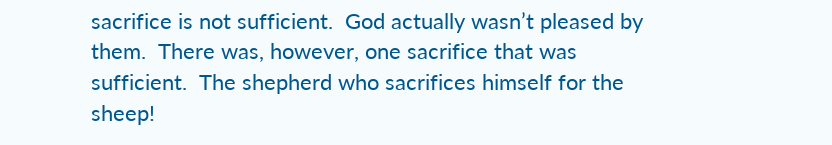sacrifice is not sufficient.  God actually wasn’t pleased by them.  There was, however, one sacrifice that was sufficient.  The shepherd who sacrifices himself for the sheep!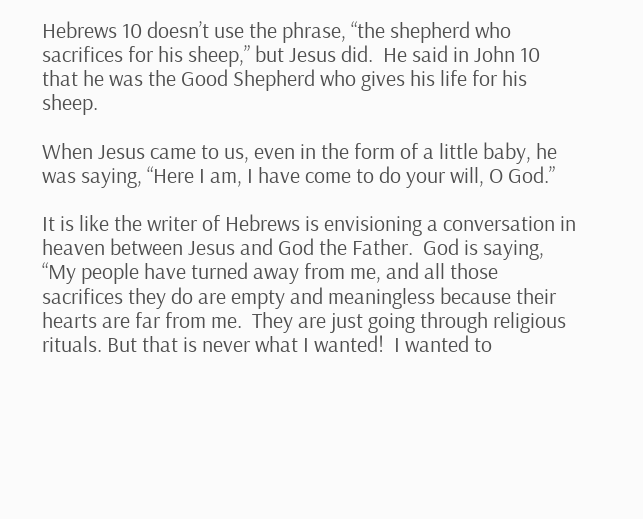Hebrews 10 doesn’t use the phrase, “the shepherd who sacrifices for his sheep,” but Jesus did.  He said in John 10 that he was the Good Shepherd who gives his life for his sheep.

When Jesus came to us, even in the form of a little baby, he was saying, “Here I am, I have come to do your will, O God.”

It is like the writer of Hebrews is envisioning a conversation in heaven between Jesus and God the Father.  God is saying, “My people have turned away from me, and all those sacrifices they do are empty and meaningless because their hearts are far from me.  They are just going through religious rituals. But that is never what I wanted!  I wanted to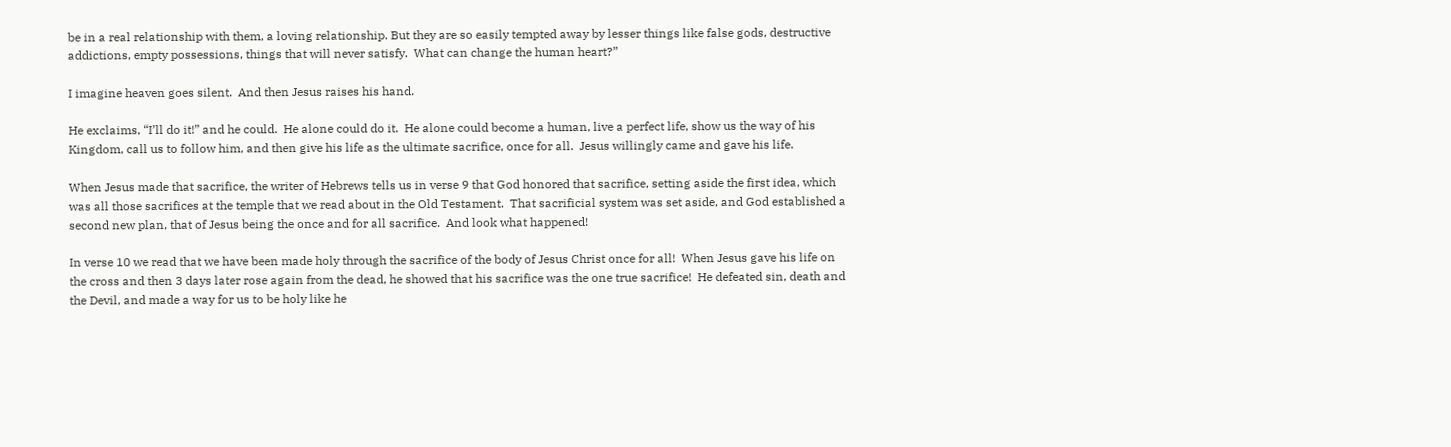be in a real relationship with them, a loving relationship. But they are so easily tempted away by lesser things like false gods, destructive addictions, empty possessions, things that will never satisfy.  What can change the human heart?”

I imagine heaven goes silent.  And then Jesus raises his hand.

He exclaims, “I’ll do it!” and he could.  He alone could do it.  He alone could become a human, live a perfect life, show us the way of his Kingdom, call us to follow him, and then give his life as the ultimate sacrifice, once for all.  Jesus willingly came and gave his life.

When Jesus made that sacrifice, the writer of Hebrews tells us in verse 9 that God honored that sacrifice, setting aside the first idea, which was all those sacrifices at the temple that we read about in the Old Testament.  That sacrificial system was set aside, and God established a second new plan, that of Jesus being the once and for all sacrifice.  And look what happened!

In verse 10 we read that we have been made holy through the sacrifice of the body of Jesus Christ once for all!  When Jesus gave his life on the cross and then 3 days later rose again from the dead, he showed that his sacrifice was the one true sacrifice!  He defeated sin, death and the Devil, and made a way for us to be holy like he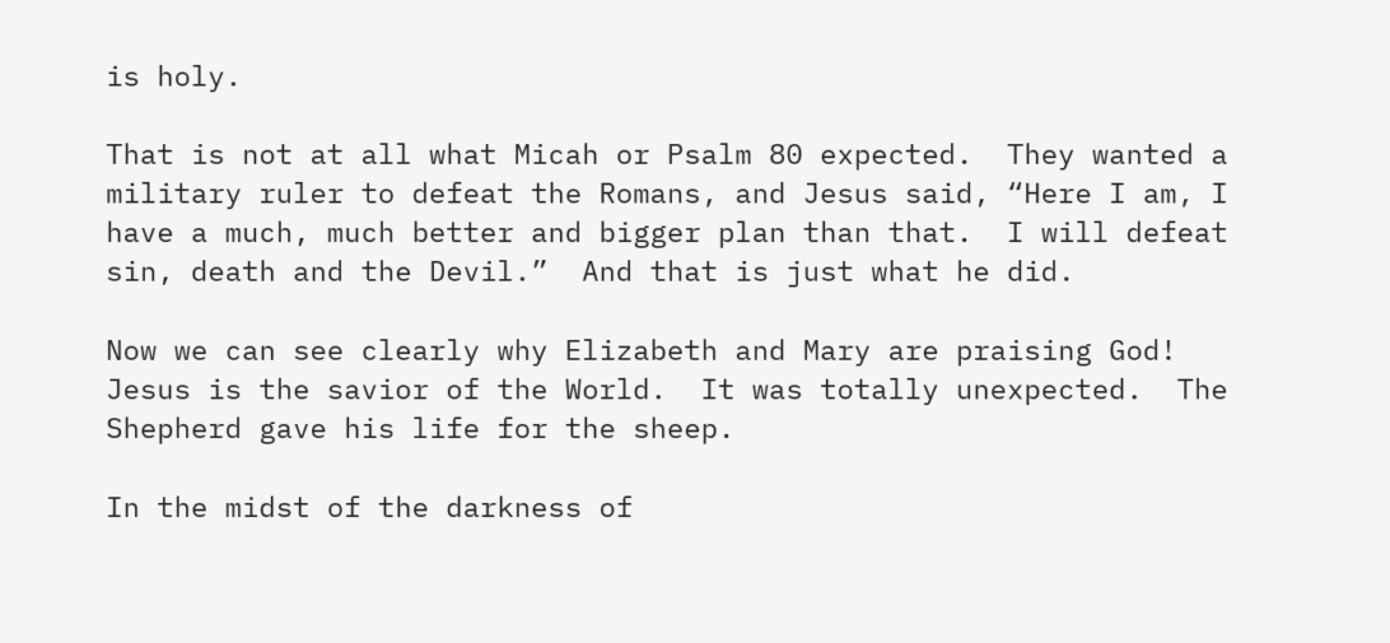is holy.

That is not at all what Micah or Psalm 80 expected.  They wanted a military ruler to defeat the Romans, and Jesus said, “Here I am, I have a much, much better and bigger plan than that.  I will defeat sin, death and the Devil.”  And that is just what he did.

Now we can see clearly why Elizabeth and Mary are praising God!  Jesus is the savior of the World.  It was totally unexpected.  The Shepherd gave his life for the sheep.

In the midst of the darkness of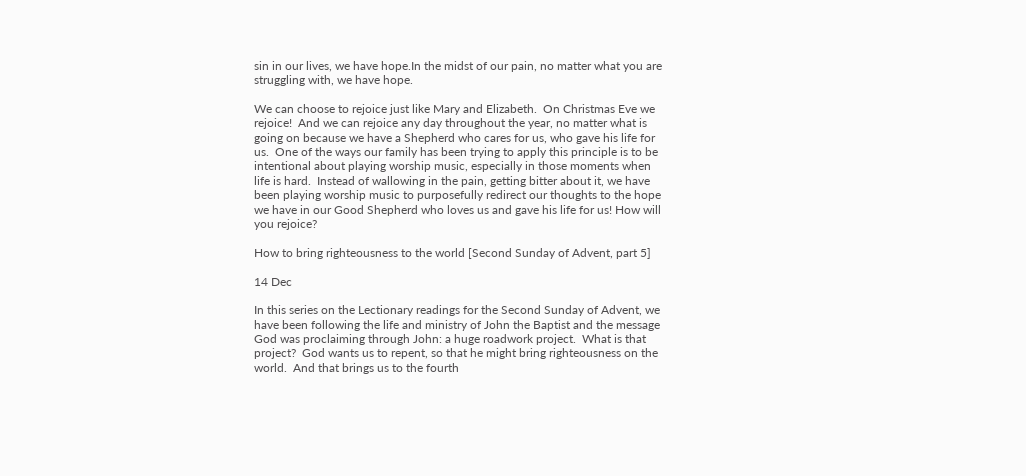sin in our lives, we have hope.In the midst of our pain, no matter what you are struggling with, we have hope.

We can choose to rejoice just like Mary and Elizabeth.  On Christmas Eve we rejoice!  And we can rejoice any day throughout the year, no matter what is going on because we have a Shepherd who cares for us, who gave his life for us.  One of the ways our family has been trying to apply this principle is to be intentional about playing worship music, especially in those moments when life is hard.  Instead of wallowing in the pain, getting bitter about it, we have been playing worship music to purposefully redirect our thoughts to the hope we have in our Good Shepherd who loves us and gave his life for us! How will you rejoice?

How to bring righteousness to the world [Second Sunday of Advent, part 5]

14 Dec

In this series on the Lectionary readings for the Second Sunday of Advent, we have been following the life and ministry of John the Baptist and the message God was proclaiming through John: a huge roadwork project.  What is that project?  God wants us to repent, so that he might bring righteousness on the world.  And that brings us to the fourth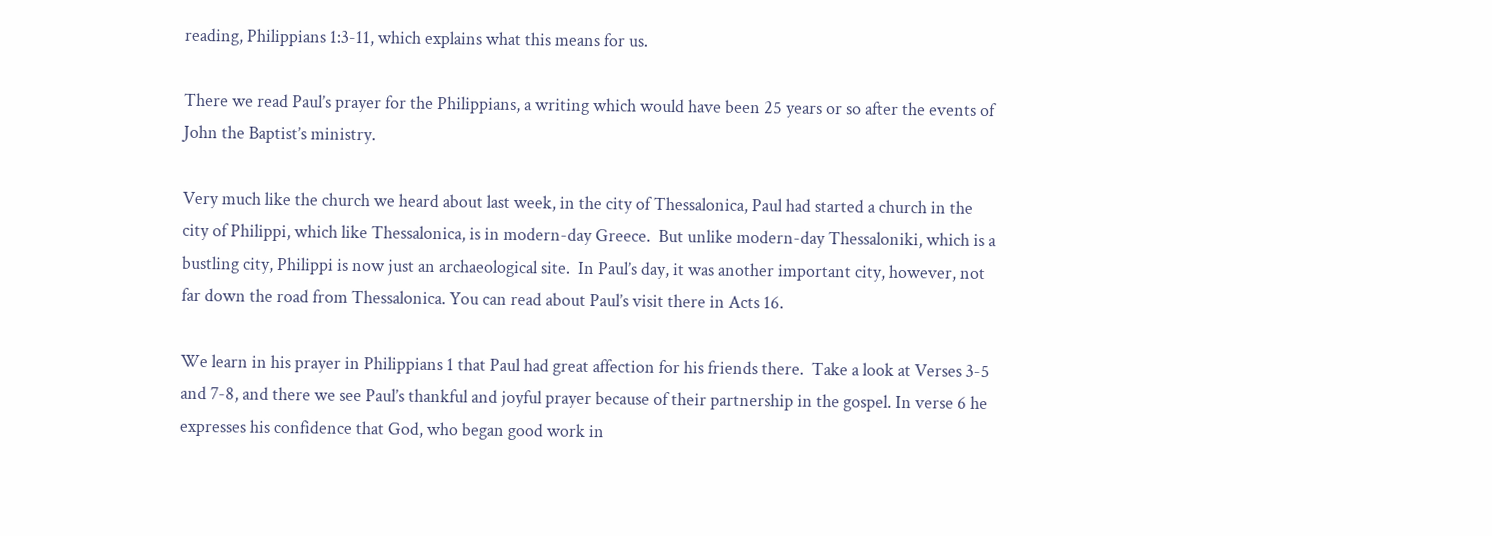reading, Philippians 1:3-11, which explains what this means for us.

There we read Paul’s prayer for the Philippians, a writing which would have been 25 years or so after the events of John the Baptist’s ministry.

Very much like the church we heard about last week, in the city of Thessalonica, Paul had started a church in the city of Philippi, which like Thessalonica, is in modern-day Greece.  But unlike modern-day Thessaloniki, which is a bustling city, Philippi is now just an archaeological site.  In Paul’s day, it was another important city, however, not far down the road from Thessalonica. You can read about Paul’s visit there in Acts 16.

We learn in his prayer in Philippians 1 that Paul had great affection for his friends there.  Take a look at Verses 3-5 and 7-8, and there we see Paul’s thankful and joyful prayer because of their partnership in the gospel. In verse 6 he expresses his confidence that God, who began good work in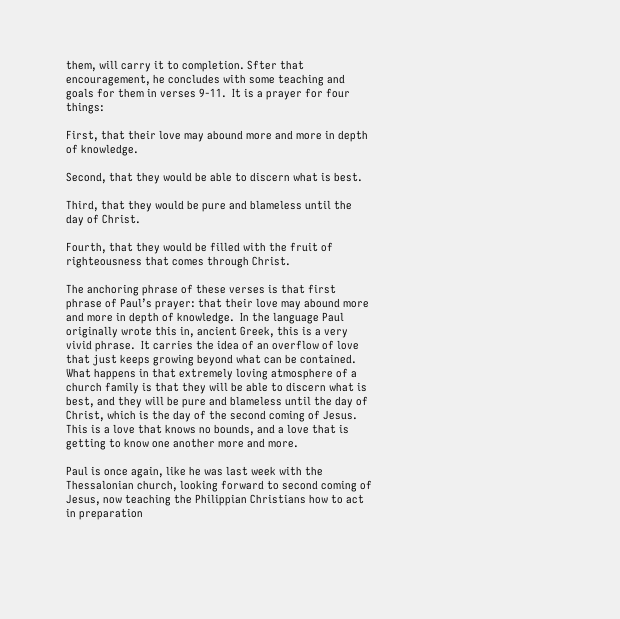them, will carry it to completion. Sfter that encouragement, he concludes with some teaching and goals for them in verses 9-11.  It is a prayer for four things:

First, that their love may abound more and more in depth of knowledge.

Second, that they would be able to discern what is best.

Third, that they would be pure and blameless until the day of Christ.

Fourth, that they would be filled with the fruit of righteousness that comes through Christ.

The anchoring phrase of these verses is that first phrase of Paul’s prayer: that their love may abound more and more in depth of knowledge.  In the language Paul originally wrote this in, ancient Greek, this is a very vivid phrase.  It carries the idea of an overflow of love that just keeps growing beyond what can be contained.  What happens in that extremely loving atmosphere of a church family is that they will be able to discern what is best, and they will be pure and blameless until the day of Christ, which is the day of the second coming of Jesus.  This is a love that knows no bounds, and a love that is getting to know one another more and more.

Paul is once again, like he was last week with the Thessalonian church, looking forward to second coming of Jesus, now teaching the Philippian Christians how to act in preparation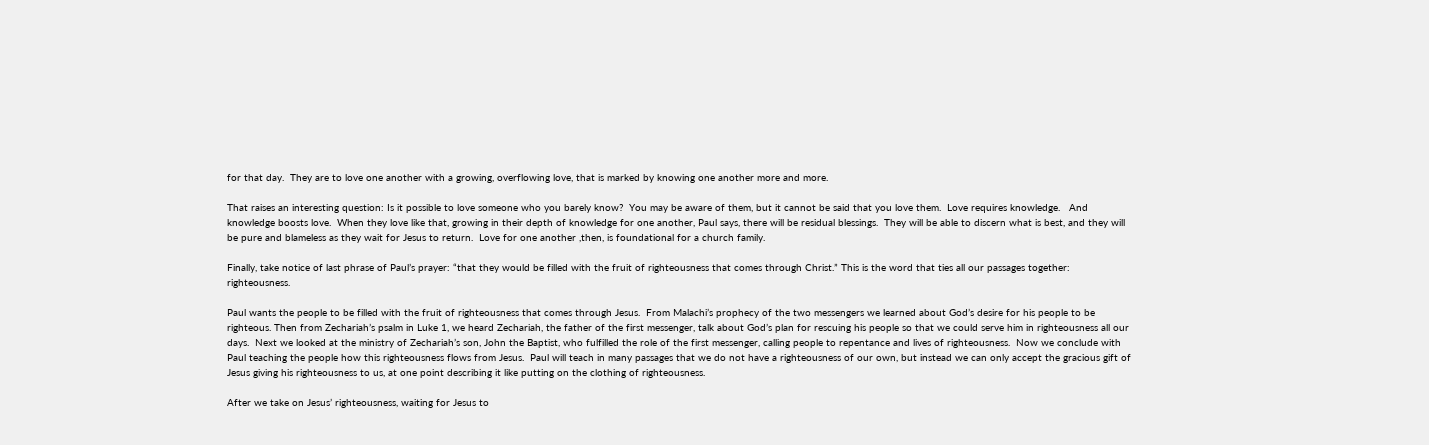for that day.  They are to love one another with a growing, overflowing love, that is marked by knowing one another more and more.

That raises an interesting question: Is it possible to love someone who you barely know?  You may be aware of them, but it cannot be said that you love them.  Love requires knowledge.   And knowledge boosts love.  When they love like that, growing in their depth of knowledge for one another, Paul says, there will be residual blessings.  They will be able to discern what is best, and they will be pure and blameless as they wait for Jesus to return.  Love for one another ,then, is foundational for a church family.

Finally, take notice of last phrase of Paul’s prayer: “that they would be filled with the fruit of righteousness that comes through Christ.” This is the word that ties all our passages together: righteousness.

Paul wants the people to be filled with the fruit of righteousness that comes through Jesus.  From Malachi’s prophecy of the two messengers we learned about God’s desire for his people to be righteous. Then from Zechariah’s psalm in Luke 1, we heard Zechariah, the father of the first messenger, talk about God’s plan for rescuing his people so that we could serve him in righteousness all our days.  Next we looked at the ministry of Zechariah’s son, John the Baptist, who fulfilled the role of the first messenger, calling people to repentance and lives of righteousness.  Now we conclude with Paul teaching the people how this righteousness flows from Jesus.  Paul will teach in many passages that we do not have a righteousness of our own, but instead we can only accept the gracious gift of Jesus giving his righteousness to us, at one point describing it like putting on the clothing of righteousness.

After we take on Jesus’ righteousness, waiting for Jesus to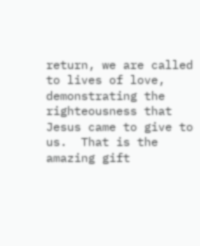return, we are called to lives of love, demonstrating the righteousness that Jesus came to give to us.  That is the amazing gift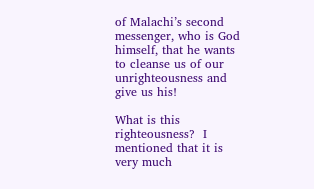of Malachi’s second messenger, who is God himself, that he wants to cleanse us of our unrighteousness and give us his!

What is this righteousness?  I mentioned that it is very much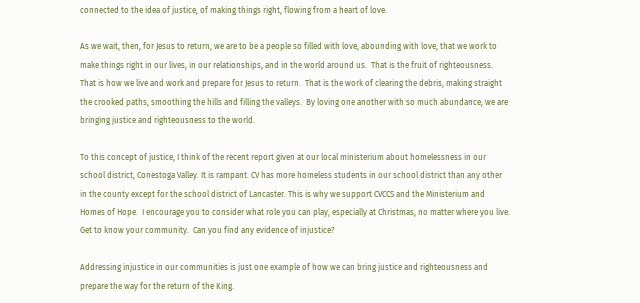connected to the idea of justice, of making things right, flowing from a heart of love.

As we wait, then, for Jesus to return, we are to be a people so filled with love, abounding with love, that we work to make things right in our lives, in our relationships, and in the world around us.  That is the fruit of righteousness.  That is how we live and work and prepare for Jesus to return.  That is the work of clearing the debris, making straight the crooked paths, smoothing the hills and filling the valleys.  By loving one another with so much abundance, we are bringing justice and righteousness to the world.

To this concept of justice, I think of the recent report given at our local ministerium about homelessness in our school district, Conestoga Valley. It is rampant. CV has more homeless students in our school district than any other in the county except for the school district of Lancaster. This is why we support CVCCS and the Ministerium and Homes of Hope.  I encourage you to consider what role you can play, especially at Christmas, no matter where you live. Get to know your community.  Can you find any evidence of injustice?

Addressing injustice in our communities is just one example of how we can bring justice and righteousness and prepare the way for the return of the King.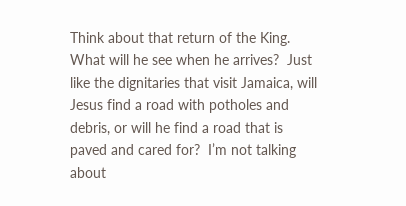Think about that return of the King.  What will he see when he arrives?  Just like the dignitaries that visit Jamaica, will Jesus find a road with potholes and debris, or will he find a road that is paved and cared for?  I’m not talking about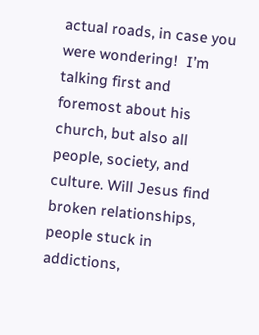actual roads, in case you were wondering!  I’m talking first and foremost about his church, but also all people, society, and culture. Will Jesus find broken relationships, people stuck in addictions,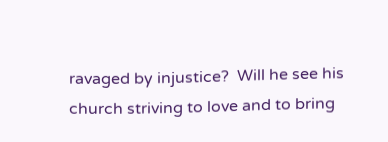ravaged by injustice?  Will he see his church striving to love and to bring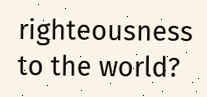righteousness to the world?